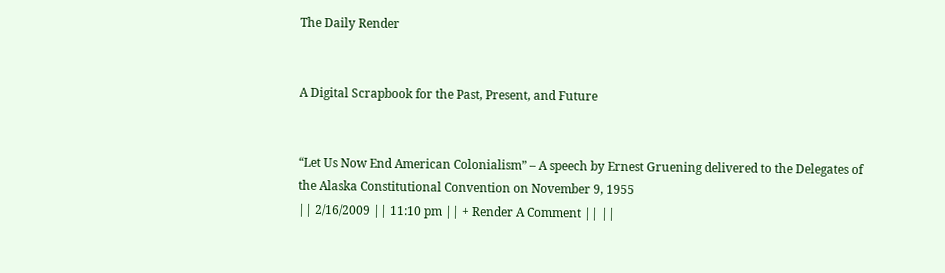The Daily Render


A Digital Scrapbook for the Past, Present, and Future


“Let Us Now End American Colonialism” – A speech by Ernest Gruening delivered to the Delegates of the Alaska Constitutional Convention on November 9, 1955
|| 2/16/2009 || 11:10 pm || + Render A Comment || ||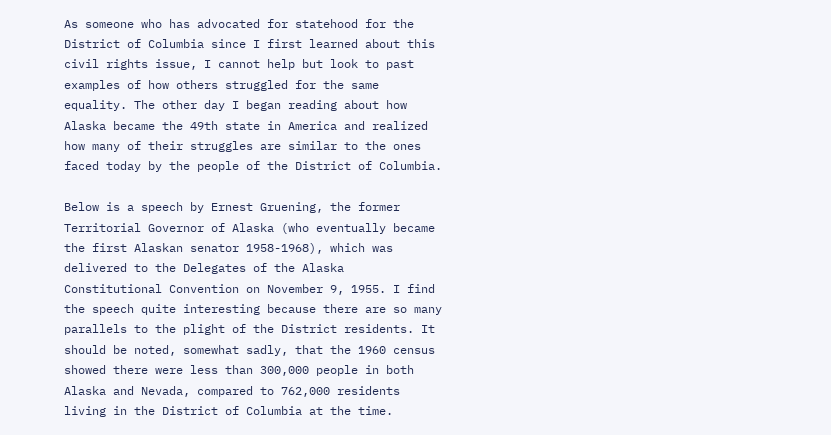As someone who has advocated for statehood for the District of Columbia since I first learned about this civil rights issue, I cannot help but look to past examples of how others struggled for the same equality. The other day I began reading about how Alaska became the 49th state in America and realized how many of their struggles are similar to the ones faced today by the people of the District of Columbia.

Below is a speech by Ernest Gruening, the former Territorial Governor of Alaska (who eventually became the first Alaskan senator 1958-1968), which was delivered to the Delegates of the Alaska Constitutional Convention on November 9, 1955. I find the speech quite interesting because there are so many parallels to the plight of the District residents. It should be noted, somewhat sadly, that the 1960 census showed there were less than 300,000 people in both Alaska and Nevada, compared to 762,000 residents living in the District of Columbia at the time.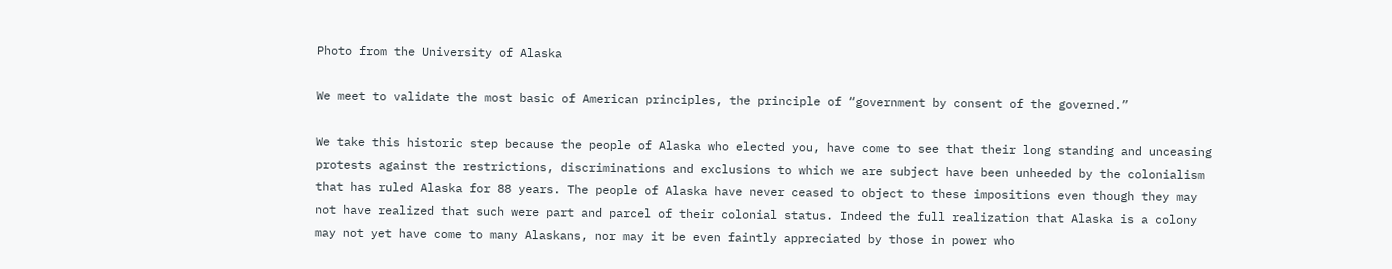Photo from the University of Alaska

We meet to validate the most basic of American principles, the principle of “government by consent of the governed.”

We take this historic step because the people of Alaska who elected you, have come to see that their long standing and unceasing protests against the restrictions, discriminations and exclusions to which we are subject have been unheeded by the colonialism that has ruled Alaska for 88 years. The people of Alaska have never ceased to object to these impositions even though they may not have realized that such were part and parcel of their colonial status. Indeed the full realization that Alaska is a colony may not yet have come to many Alaskans, nor may it be even faintly appreciated by those in power who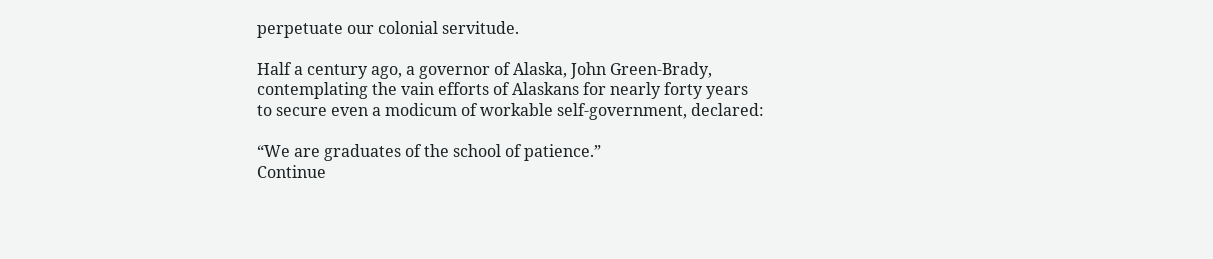perpetuate our colonial servitude.

Half a century ago, a governor of Alaska, John Green-Brady, contemplating the vain efforts of Alaskans for nearly forty years to secure even a modicum of workable self-government, declared:

“We are graduates of the school of patience.”
Continue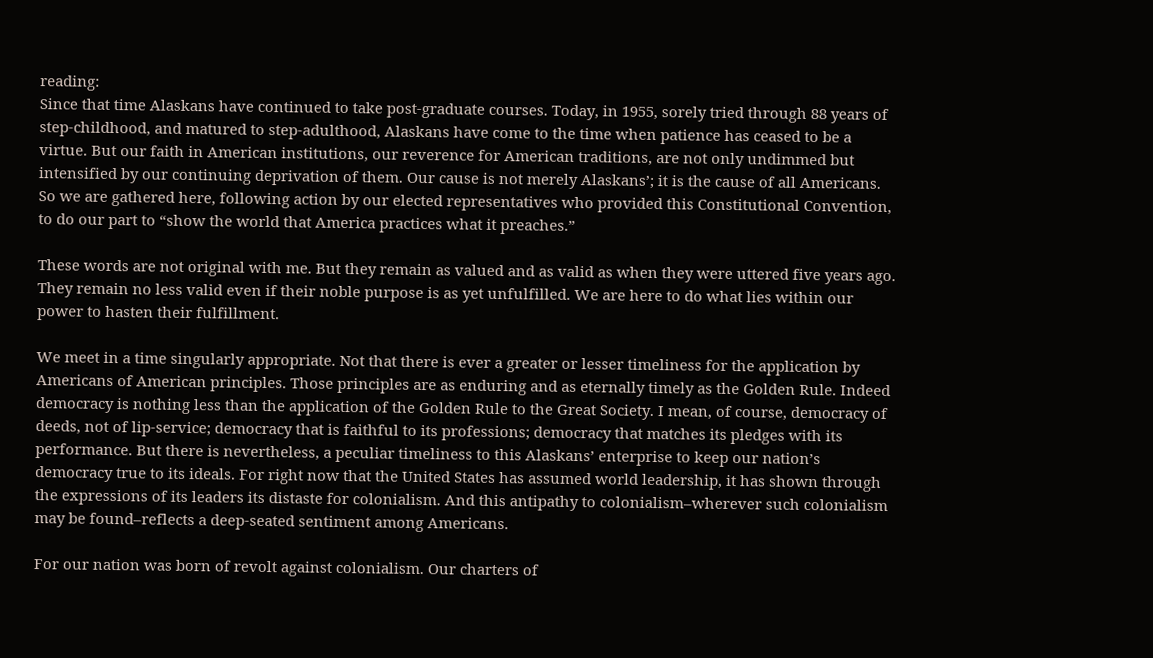reading:
Since that time Alaskans have continued to take post-graduate courses. Today, in 1955, sorely tried through 88 years of step-childhood, and matured to step-adulthood, Alaskans have come to the time when patience has ceased to be a virtue. But our faith in American institutions, our reverence for American traditions, are not only undimmed but intensified by our continuing deprivation of them. Our cause is not merely Alaskans’; it is the cause of all Americans. So we are gathered here, following action by our elected representatives who provided this Constitutional Convention, to do our part to “show the world that America practices what it preaches.”

These words are not original with me. But they remain as valued and as valid as when they were uttered five years ago. They remain no less valid even if their noble purpose is as yet unfulfilled. We are here to do what lies within our power to hasten their fulfillment.

We meet in a time singularly appropriate. Not that there is ever a greater or lesser timeliness for the application by Americans of American principles. Those principles are as enduring and as eternally timely as the Golden Rule. Indeed democracy is nothing less than the application of the Golden Rule to the Great Society. I mean, of course, democracy of deeds, not of lip-service; democracy that is faithful to its professions; democracy that matches its pledges with its performance. But there is nevertheless, a peculiar timeliness to this Alaskans’ enterprise to keep our nation’s democracy true to its ideals. For right now that the United States has assumed world leadership, it has shown through the expressions of its leaders its distaste for colonialism. And this antipathy to colonialism–wherever such colonialism may be found–reflects a deep-seated sentiment among Americans.

For our nation was born of revolt against colonialism. Our charters of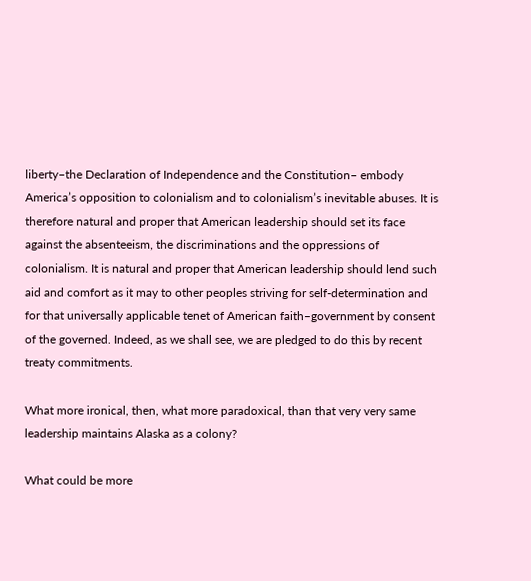liberty–the Declaration of Independence and the Constitution– embody America’s opposition to colonialism and to colonialism’s inevitable abuses. It is therefore natural and proper that American leadership should set its face against the absenteeism, the discriminations and the oppressions of colonialism. It is natural and proper that American leadership should lend such aid and comfort as it may to other peoples striving for self-determination and for that universally applicable tenet of American faith–government by consent of the governed. Indeed, as we shall see, we are pledged to do this by recent treaty commitments.

What more ironical, then, what more paradoxical, than that very very same leadership maintains Alaska as a colony?

What could be more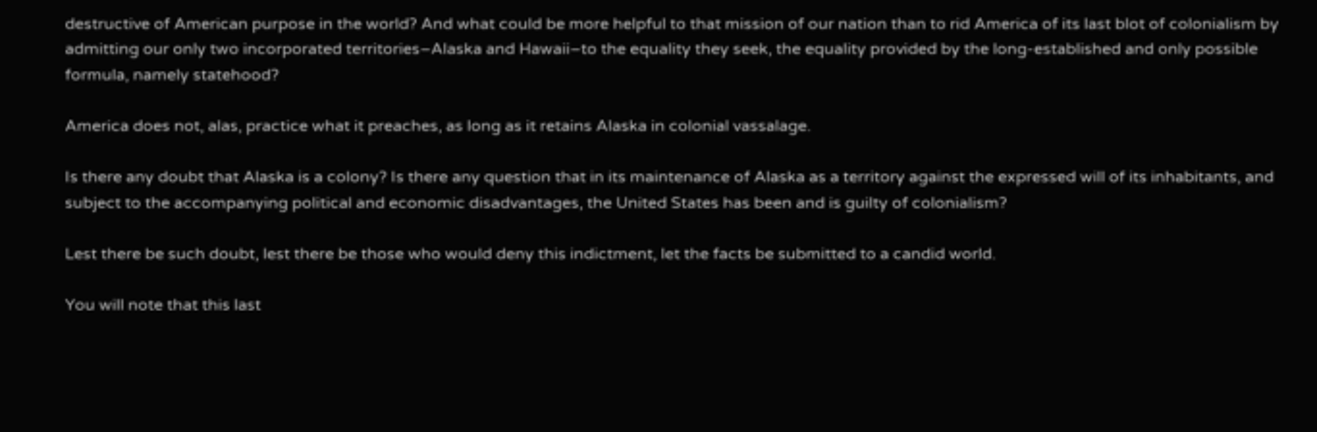destructive of American purpose in the world? And what could be more helpful to that mission of our nation than to rid America of its last blot of colonialism by admitting our only two incorporated territories–Alaska and Hawaii–to the equality they seek, the equality provided by the long-established and only possible formula, namely statehood?

America does not, alas, practice what it preaches, as long as it retains Alaska in colonial vassalage.

Is there any doubt that Alaska is a colony? Is there any question that in its maintenance of Alaska as a territory against the expressed will of its inhabitants, and subject to the accompanying political and economic disadvantages, the United States has been and is guilty of colonialism?

Lest there be such doubt, lest there be those who would deny this indictment, let the facts be submitted to a candid world.

You will note that this last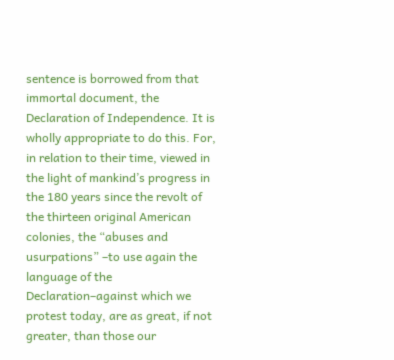sentence is borrowed from that immortal document, the Declaration of Independence. It is wholly appropriate to do this. For, in relation to their time, viewed in the light of mankind’s progress in the 180 years since the revolt of the thirteen original American colonies, the “abuses and usurpations” –to use again the language of the Declaration–against which we protest today, are as great, if not greater, than those our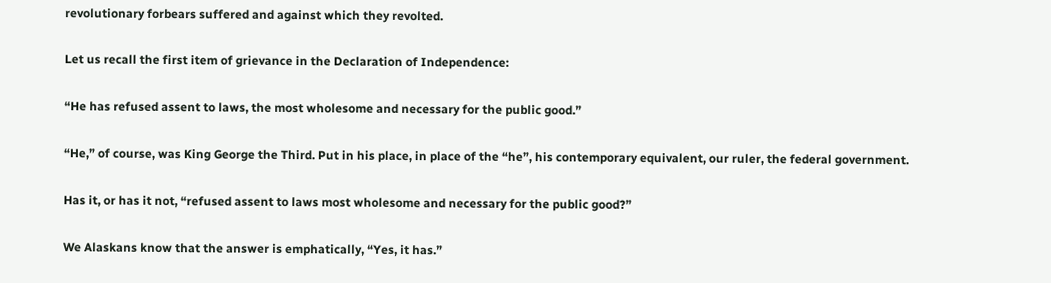revolutionary forbears suffered and against which they revolted.

Let us recall the first item of grievance in the Declaration of Independence:

“He has refused assent to laws, the most wholesome and necessary for the public good.”

“He,” of course, was King George the Third. Put in his place, in place of the “he”, his contemporary equivalent, our ruler, the federal government.

Has it, or has it not, “refused assent to laws most wholesome and necessary for the public good?”

We Alaskans know that the answer is emphatically, “Yes, it has.”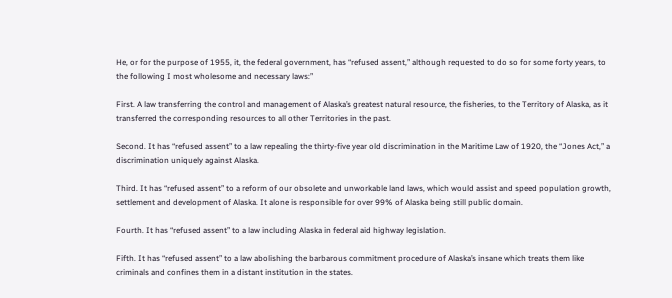He, or for the purpose of 1955, it, the federal government, has “refused assent,” although requested to do so for some forty years, to the following I most wholesome and necessary laws:”

First. A law transferring the control and management of Alaska’s greatest natural resource, the fisheries, to the Territory of Alaska, as it transferred the corresponding resources to all other Territories in the past.

Second. It has “refused assent” to a law repealing the thirty-five year old discrimination in the Maritime Law of 1920, the “Jones Act,” a discrimination uniquely against Alaska.

Third. It has “refused assent” to a reform of our obsolete and unworkable land laws, which would assist and speed population growth, settlement and development of Alaska. It alone is responsible for over 99% of Alaska being still public domain.

Fourth. It has “refused assent” to a law including Alaska in federal aid highway legislation.

Fifth. It has “refused assent” to a law abolishing the barbarous commitment procedure of Alaska’s insane which treats them like criminals and confines them in a distant institution in the states.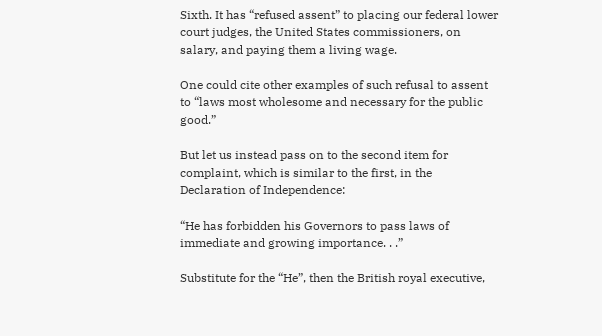Sixth. It has “refused assent” to placing our federal lower court judges, the United States commissioners, on salary, and paying them a living wage.

One could cite other examples of such refusal to assent to “laws most wholesome and necessary for the public good.”

But let us instead pass on to the second item for complaint, which is similar to the first, in the Declaration of Independence:

“He has forbidden his Governors to pass laws of immediate and growing importance. . .”

Substitute for the “He”, then the British royal executive,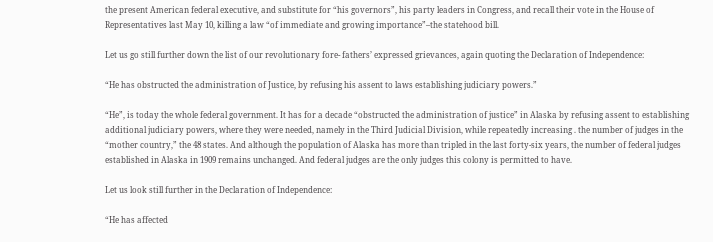the present American federal executive, and substitute for “his governors”, his party leaders in Congress, and recall their vote in the House of Representatives last May 10, killing a law “of immediate and growing importance”–the statehood bill.

Let us go still further down the list of our revolutionary fore- fathers’ expressed grievances, again quoting the Declaration of Independence:

“He has obstructed the administration of Justice, by refusing his assent to laws establishing judiciary powers.”

“He”, is today the whole federal government. It has for a decade “obstructed the administration of justice” in Alaska by refusing assent to establishing additional judiciary powers, where they were needed, namely in the Third Judicial Division, while repeatedly increasing . the number of judges in the “mother country,” the 48 states. And although the population of Alaska has more than tripled in the last forty-six years, the number of federal judges established in Alaska in 1909 remains unchanged. And federal judges are the only judges this colony is permitted to have.

Let us look still further in the Declaration of Independence:

“He has affected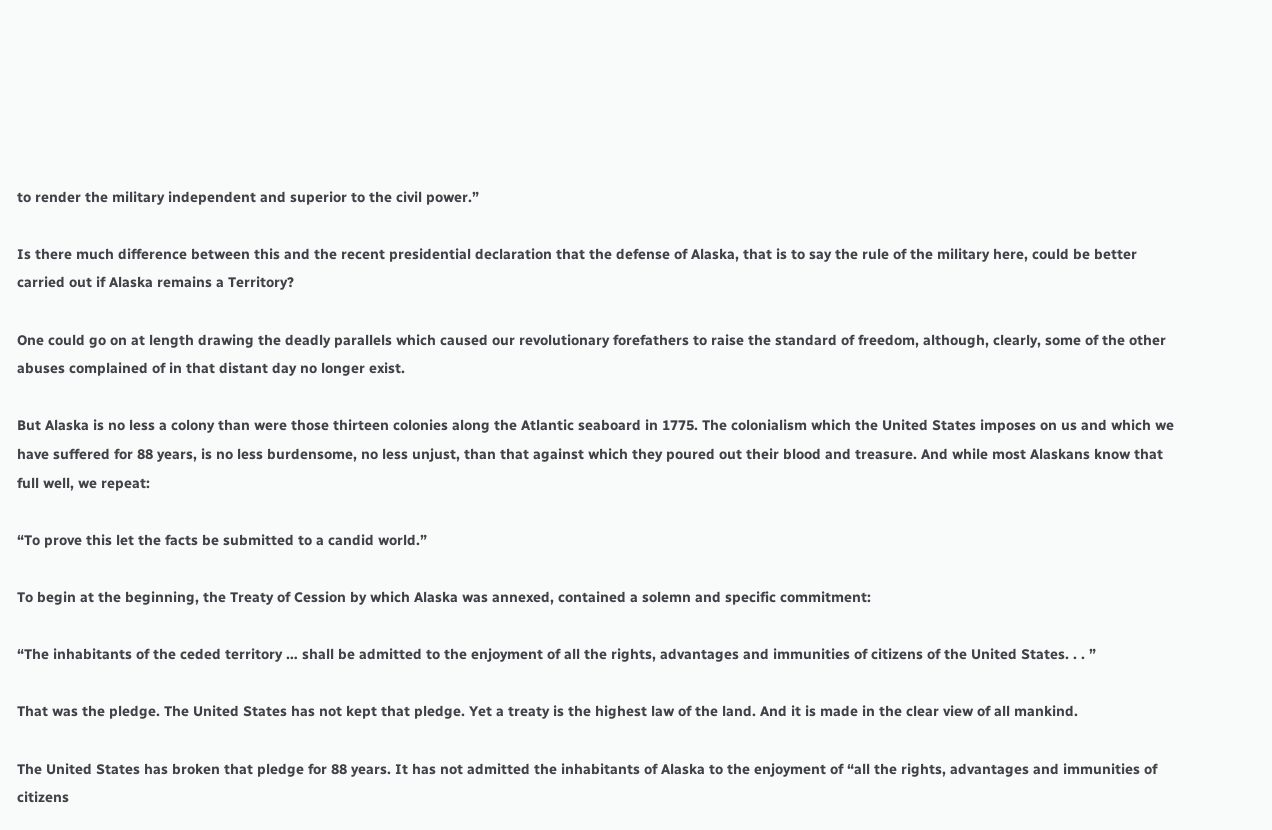to render the military independent and superior to the civil power.”

Is there much difference between this and the recent presidential declaration that the defense of Alaska, that is to say the rule of the military here, could be better carried out if Alaska remains a Territory?

One could go on at length drawing the deadly parallels which caused our revolutionary forefathers to raise the standard of freedom, although, clearly, some of the other abuses complained of in that distant day no longer exist.

But Alaska is no less a colony than were those thirteen colonies along the Atlantic seaboard in 1775. The colonialism which the United States imposes on us and which we have suffered for 88 years, is no less burdensome, no less unjust, than that against which they poured out their blood and treasure. And while most Alaskans know that full well, we repeat:

“To prove this let the facts be submitted to a candid world.”

To begin at the beginning, the Treaty of Cession by which Alaska was annexed, contained a solemn and specific commitment:

“The inhabitants of the ceded territory … shall be admitted to the enjoyment of all the rights, advantages and immunities of citizens of the United States. . . ”

That was the pledge. The United States has not kept that pledge. Yet a treaty is the highest law of the land. And it is made in the clear view of all mankind.

The United States has broken that pledge for 88 years. It has not admitted the inhabitants of Alaska to the enjoyment of “all the rights, advantages and immunities of citizens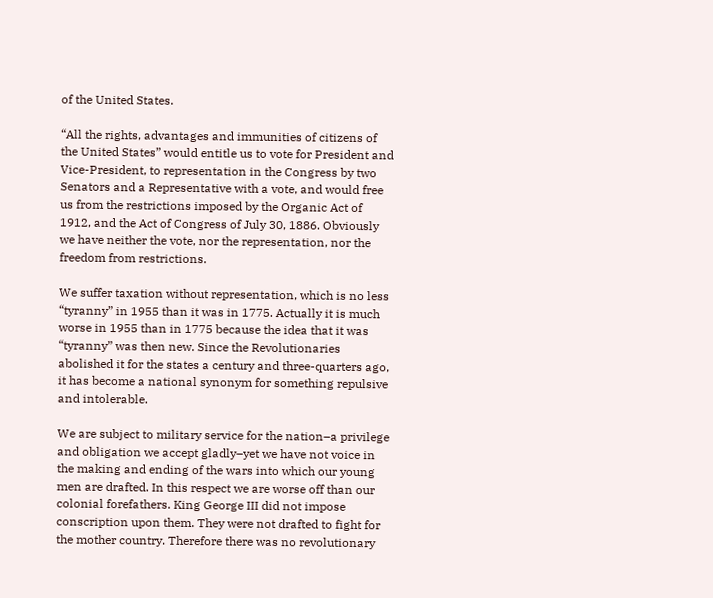of the United States.

“All the rights, advantages and immunities of citizens of the United States” would entitle us to vote for President and Vice-President, to representation in the Congress by two Senators and a Representative with a vote, and would free us from the restrictions imposed by the Organic Act of 1912, and the Act of Congress of July 30, 1886. Obviously we have neither the vote, nor the representation, nor the freedom from restrictions.

We suffer taxation without representation, which is no less “tyranny” in 1955 than it was in 1775. Actually it is much worse in 1955 than in 1775 because the idea that it was “tyranny” was then new. Since the Revolutionaries abolished it for the states a century and three-quarters ago, it has become a national synonym for something repulsive and intolerable.

We are subject to military service for the nation–a privilege and obligation we accept gladly–yet we have not voice in the making and ending of the wars into which our young men are drafted. In this respect we are worse off than our colonial forefathers. King George III did not impose conscription upon them. They were not drafted to fight for the mother country. Therefore there was no revolutionary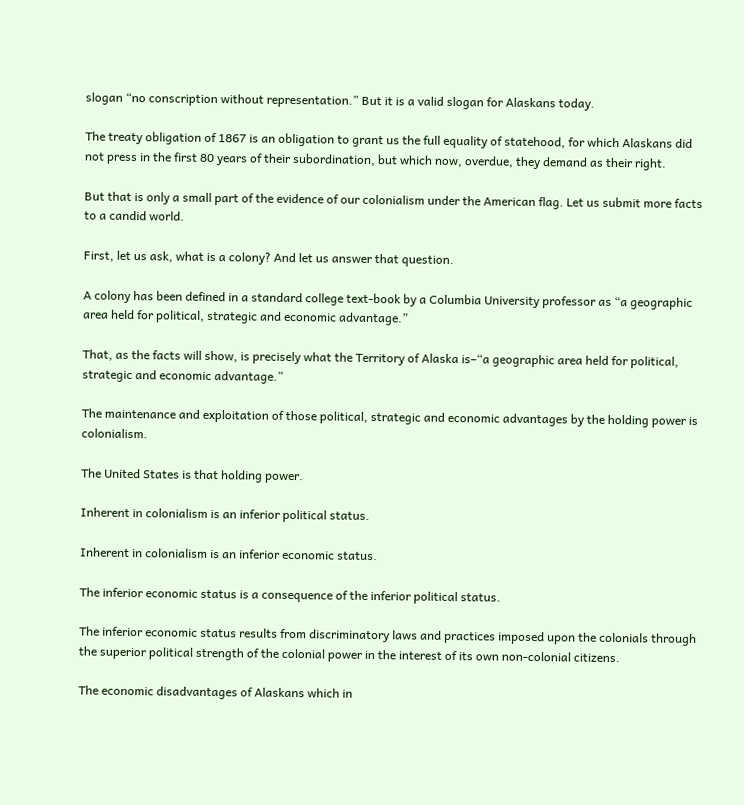slogan “no conscription without representation.” But it is a valid slogan for Alaskans today.

The treaty obligation of 1867 is an obligation to grant us the full equality of statehood, for which Alaskans did not press in the first 80 years of their subordination, but which now, overdue, they demand as their right.

But that is only a small part of the evidence of our colonialism under the American flag. Let us submit more facts to a candid world.

First, let us ask, what is a colony? And let us answer that question.

A colony has been defined in a standard college text-book by a Columbia University professor as “a geographic area held for political, strategic and economic advantage.”

That, as the facts will show, is precisely what the Territory of Alaska is–“a geographic area held for political, strategic and economic advantage.”

The maintenance and exploitation of those political, strategic and economic advantages by the holding power is colonialism.

The United States is that holding power.

Inherent in colonialism is an inferior political status.

Inherent in colonialism is an inferior economic status.

The inferior economic status is a consequence of the inferior political status.

The inferior economic status results from discriminatory laws and practices imposed upon the colonials through the superior political strength of the colonial power in the interest of its own non-colonial citizens.

The economic disadvantages of Alaskans which in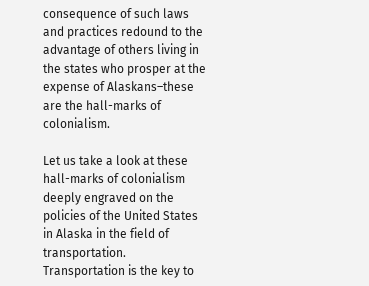consequence of such laws and practices redound to the advantage of others living in the states who prosper at the expense of Alaskans–these are the hall-marks of colonialism.

Let us take a look at these hall-marks of colonialism deeply engraved on the policies of the United States in Alaska in the field of transportation. Transportation is the key to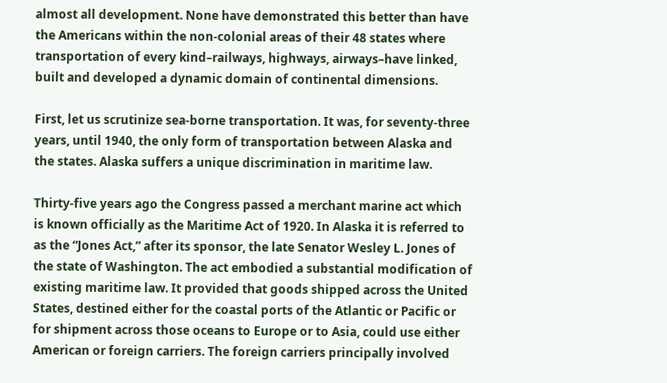almost all development. None have demonstrated this better than have the Americans within the non-colonial areas of their 48 states where transportation of every kind–railways, highways, airways–have linked, built and developed a dynamic domain of continental dimensions.

First, let us scrutinize sea-borne transportation. It was, for seventy-three years, until 1940, the only form of transportation between Alaska and the states. Alaska suffers a unique discrimination in maritime law.

Thirty-five years ago the Congress passed a merchant marine act which is known officially as the Maritime Act of 1920. In Alaska it is referred to as the “Jones Act,” after its sponsor, the late Senator Wesley L. Jones of the state of Washington. The act embodied a substantial modification of existing maritime law. It provided that goods shipped across the United States, destined either for the coastal ports of the Atlantic or Pacific or for shipment across those oceans to Europe or to Asia, could use either American or foreign carriers. The foreign carriers principally involved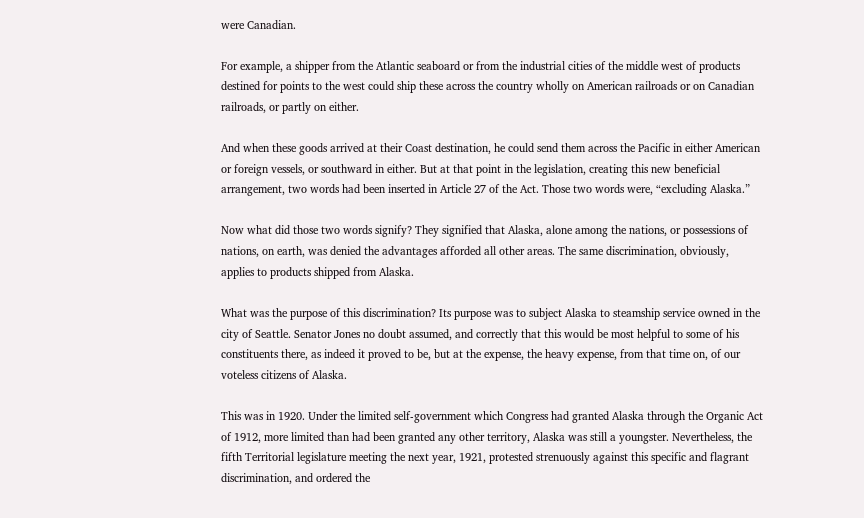were Canadian.

For example, a shipper from the Atlantic seaboard or from the industrial cities of the middle west of products destined for points to the west could ship these across the country wholly on American railroads or on Canadian railroads, or partly on either.

And when these goods arrived at their Coast destination, he could send them across the Pacific in either American or foreign vessels, or southward in either. But at that point in the legislation, creating this new beneficial arrangement, two words had been inserted in Article 27 of the Act. Those two words were, “excluding Alaska.”

Now what did those two words signify? They signified that Alaska, alone among the nations, or possessions of nations, on earth, was denied the advantages afforded all other areas. The same discrimination, obviously, applies to products shipped from Alaska.

What was the purpose of this discrimination? Its purpose was to subject Alaska to steamship service owned in the city of Seattle. Senator Jones no doubt assumed, and correctly that this would be most helpful to some of his constituents there, as indeed it proved to be, but at the expense, the heavy expense, from that time on, of our voteless citizens of Alaska.

This was in 1920. Under the limited self-government which Congress had granted Alaska through the Organic Act of 1912, more limited than had been granted any other territory, Alaska was still a youngster. Nevertheless, the fifth Territorial legislature meeting the next year, 1921, protested strenuously against this specific and flagrant discrimination, and ordered the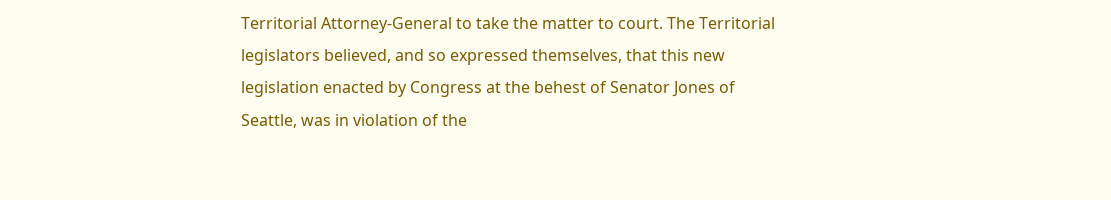Territorial Attorney-General to take the matter to court. The Territorial legislators believed, and so expressed themselves, that this new legislation enacted by Congress at the behest of Senator Jones of Seattle, was in violation of the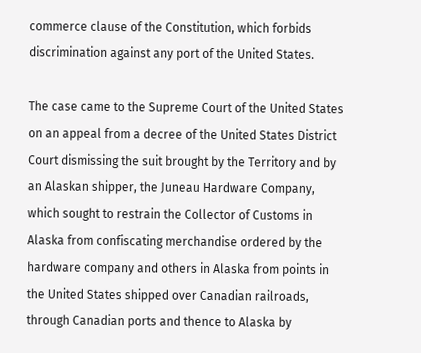commerce clause of the Constitution, which forbids discrimination against any port of the United States.

The case came to the Supreme Court of the United States on an appeal from a decree of the United States District Court dismissing the suit brought by the Territory and by an Alaskan shipper, the Juneau Hardware Company, which sought to restrain the Collector of Customs in Alaska from confiscating merchandise ordered by the hardware company and others in Alaska from points in the United States shipped over Canadian railroads, through Canadian ports and thence to Alaska by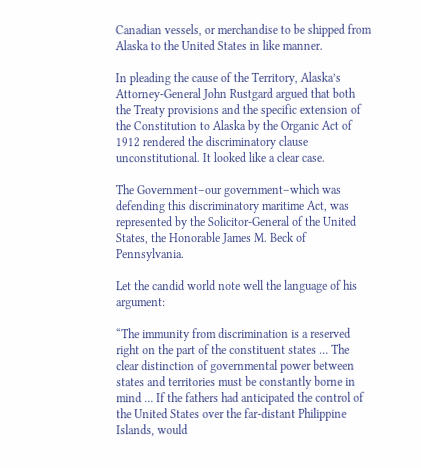Canadian vessels, or merchandise to be shipped from Alaska to the United States in like manner.

In pleading the cause of the Territory, Alaska’s Attorney-General John Rustgard argued that both the Treaty provisions and the specific extension of the Constitution to Alaska by the Organic Act of 1912 rendered the discriminatory clause unconstitutional. It looked like a clear case.

The Government–our government–which was defending this discriminatory maritime Act, was represented by the Solicitor-General of the United States, the Honorable James M. Beck of Pennsylvania.

Let the candid world note well the language of his argument:

“The immunity from discrimination is a reserved right on the part of the constituent states … The clear distinction of governmental power between states and territories must be constantly borne in mind … If the fathers had anticipated the control of the United States over the far-distant Philippine Islands, would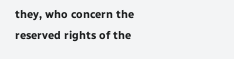they, who concern the reserved rights of the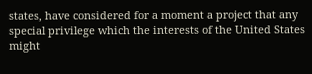states, have considered for a moment a project that any special privilege which the interests of the United States might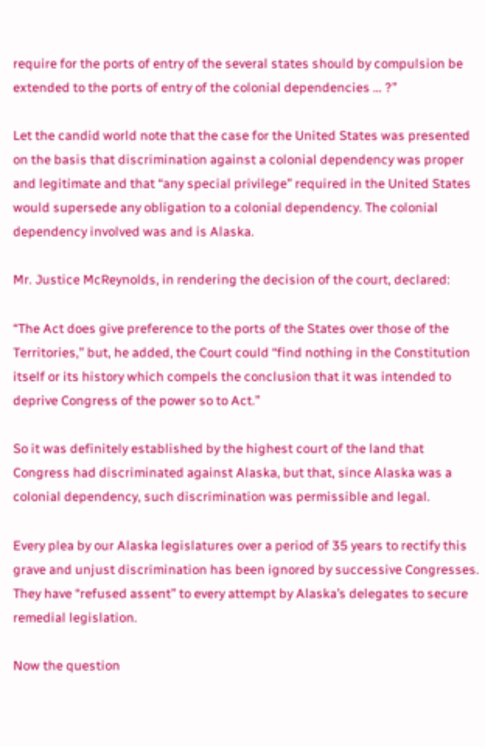require for the ports of entry of the several states should by compulsion be extended to the ports of entry of the colonial dependencies … ?”

Let the candid world note that the case for the United States was presented on the basis that discrimination against a colonial dependency was proper and legitimate and that “any special privilege” required in the United States would supersede any obligation to a colonial dependency. The colonial dependency involved was and is Alaska.

Mr. Justice McReynolds, in rendering the decision of the court, declared:

“The Act does give preference to the ports of the States over those of the Territories,” but, he added, the Court could “find nothing in the Constitution itself or its history which compels the conclusion that it was intended to deprive Congress of the power so to Act.”

So it was definitely established by the highest court of the land that Congress had discriminated against Alaska, but that, since Alaska was a colonial dependency, such discrimination was permissible and legal.

Every plea by our Alaska legislatures over a period of 35 years to rectify this grave and unjust discrimination has been ignored by successive Congresses. They have “refused assent” to every attempt by Alaska’s delegates to secure remedial legislation.

Now the question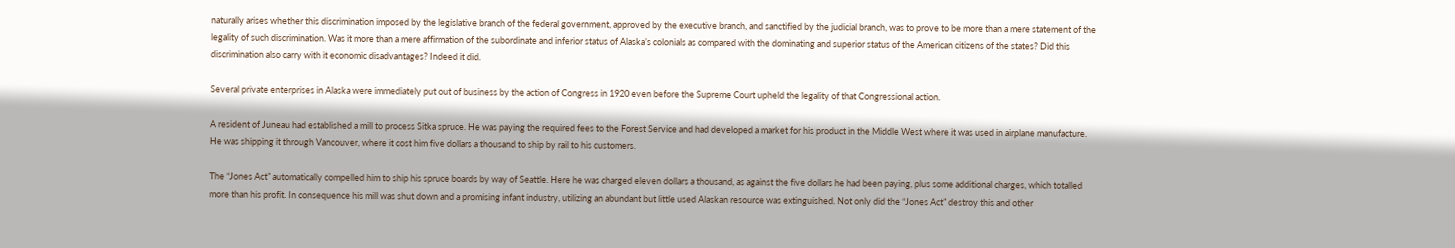naturally arises whether this discrimination imposed by the legislative branch of the federal government, approved by the executive branch, and sanctified by the judicial branch, was to prove to be more than a mere statement of the legality of such discrimination. Was it more than a mere affirmation of the subordinate and inferior status of Alaska’s colonials as compared with the dominating and superior status of the American citizens of the states? Did this discrimination also carry with it economic disadvantages? Indeed it did.

Several private enterprises in Alaska were immediately put out of business by the action of Congress in 1920 even before the Supreme Court upheld the legality of that Congressional action.

A resident of Juneau had established a mill to process Sitka spruce. He was paying the required fees to the Forest Service and had developed a market for his product in the Middle West where it was used in airplane manufacture. He was shipping it through Vancouver, where it cost him five dollars a thousand to ship by rail to his customers.

The “Jones Act” automatically compelled him to ship his spruce boards by way of Seattle. Here he was charged eleven dollars a thousand, as against the five dollars he had been paying, plus some additional charges, which totalled more than his profit. In consequence his mill was shut down and a promising infant industry, utilizing an abundant but little used Alaskan resource was extinguished. Not only did the “Jones Act” destroy this and other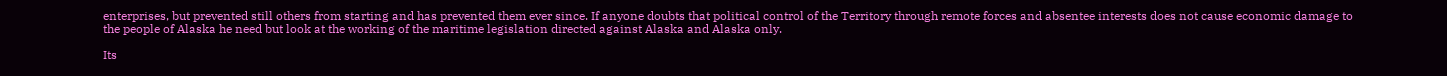enterprises, but prevented still others from starting and has prevented them ever since. If anyone doubts that political control of the Territory through remote forces and absentee interests does not cause economic damage to the people of Alaska he need but look at the working of the maritime legislation directed against Alaska and Alaska only.

Its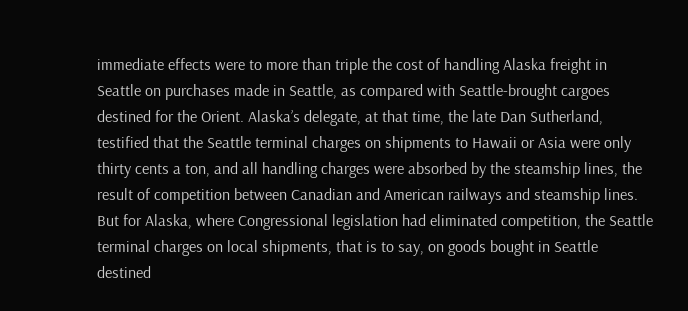immediate effects were to more than triple the cost of handling Alaska freight in Seattle on purchases made in Seattle, as compared with Seattle-brought cargoes destined for the Orient. Alaska’s delegate, at that time, the late Dan Sutherland, testified that the Seattle terminal charges on shipments to Hawaii or Asia were only thirty cents a ton, and all handling charges were absorbed by the steamship lines, the result of competition between Canadian and American railways and steamship lines. But for Alaska, where Congressional legislation had eliminated competition, the Seattle terminal charges on local shipments, that is to say, on goods bought in Seattle destined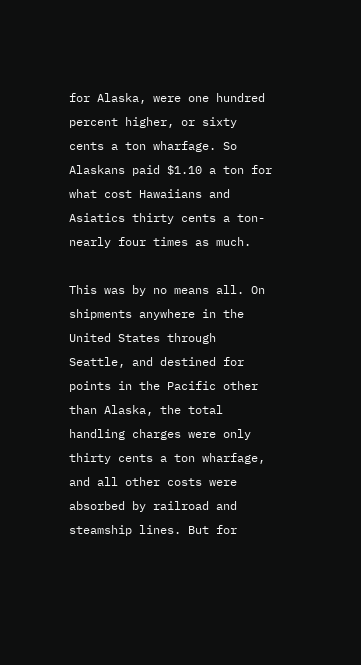for Alaska, were one hundred percent higher, or sixty cents a ton wharfage. So Alaskans paid $1.10 a ton for what cost Hawaiians and Asiatics thirty cents a ton-nearly four times as much.

This was by no means all. On shipments anywhere in the United States through Seattle, and destined for points in the Pacific other than Alaska, the total handling charges were only thirty cents a ton wharfage, and all other costs were absorbed by railroad and steamship lines. But for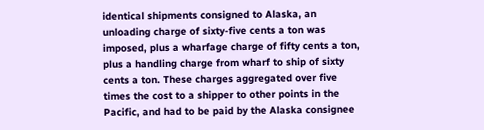identical shipments consigned to Alaska, an unloading charge of sixty-five cents a ton was imposed, plus a wharfage charge of fifty cents a ton, plus a handling charge from wharf to ship of sixty cents a ton. These charges aggregated over five times the cost to a shipper to other points in the Pacific, and had to be paid by the Alaska consignee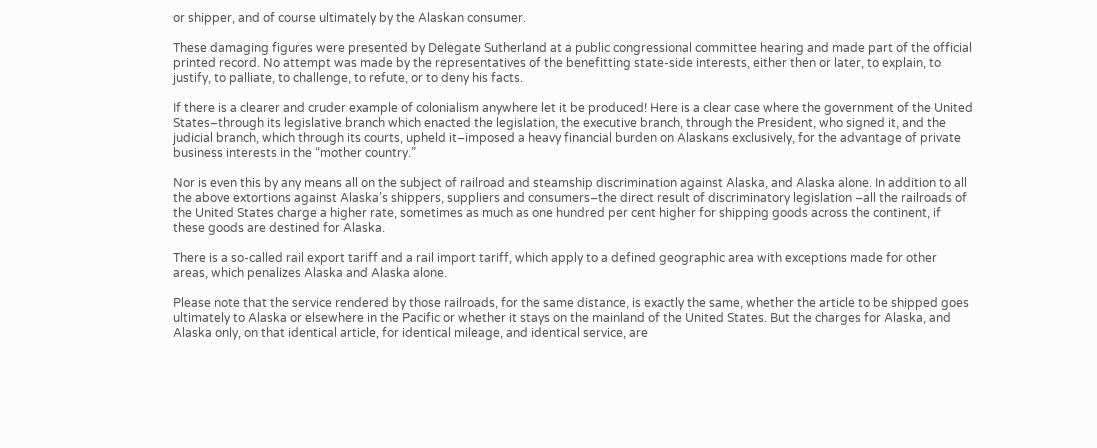or shipper, and of course ultimately by the Alaskan consumer.

These damaging figures were presented by Delegate Sutherland at a public congressional committee hearing and made part of the official printed record. No attempt was made by the representatives of the benefitting state-side interests, either then or later, to explain, to justify, to palliate, to challenge, to refute, or to deny his facts.

If there is a clearer and cruder example of colonialism anywhere let it be produced! Here is a clear case where the government of the United States–through its legislative branch which enacted the legislation, the executive branch, through the President, who signed it, and the judicial branch, which through its courts, upheld it–imposed a heavy financial burden on Alaskans exclusively, for the advantage of private business interests in the “mother country.”

Nor is even this by any means all on the subject of railroad and steamship discrimination against Alaska, and Alaska alone. In addition to all the above extortions against Alaska’s shippers, suppliers and consumers–the direct result of discriminatory legislation –all the railroads of the United States charge a higher rate, sometimes as much as one hundred per cent higher for shipping goods across the continent, if these goods are destined for Alaska.

There is a so-called rail export tariff and a rail import tariff, which apply to a defined geographic area with exceptions made for other areas, which penalizes Alaska and Alaska alone.

Please note that the service rendered by those railroads, for the same distance, is exactly the same, whether the article to be shipped goes ultimately to Alaska or elsewhere in the Pacific or whether it stays on the mainland of the United States. But the charges for Alaska, and Alaska only, on that identical article, for identical mileage, and identical service, are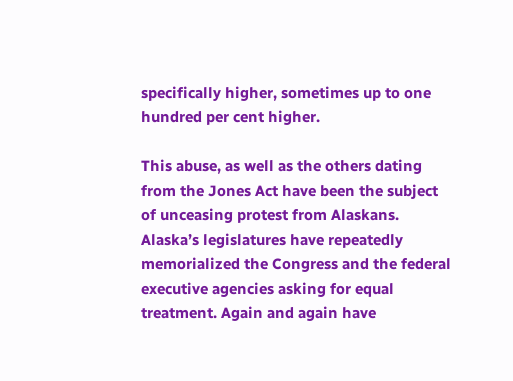specifically higher, sometimes up to one hundred per cent higher.

This abuse, as well as the others dating from the Jones Act have been the subject of unceasing protest from Alaskans. Alaska’s legislatures have repeatedly memorialized the Congress and the federal executive agencies asking for equal treatment. Again and again have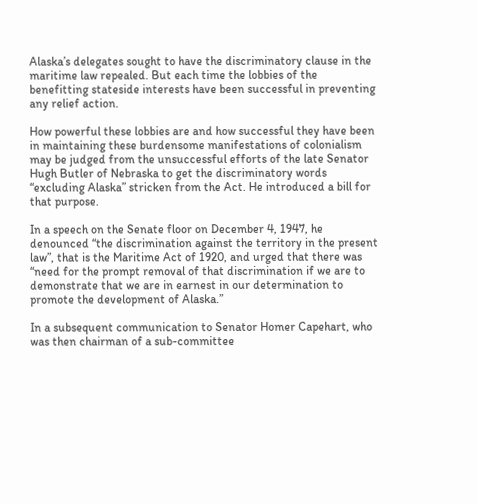Alaska’s delegates sought to have the discriminatory clause in the maritime law repealed. But each time the lobbies of the benefitting stateside interests have been successful in preventing any relief action.

How powerful these lobbies are and how successful they have been in maintaining these burdensome manifestations of colonialism may be judged from the unsuccessful efforts of the late Senator Hugh Butler of Nebraska to get the discriminatory words “excluding Alaska” stricken from the Act. He introduced a bill for that purpose.

In a speech on the Senate floor on December 4, 1947, he denounced “the discrimination against the territory in the present law”, that is the Maritime Act of 1920, and urged that there was “need for the prompt removal of that discrimination if we are to demonstrate that we are in earnest in our determination to promote the development of Alaska.”

In a subsequent communication to Senator Homer Capehart, who was then chairman of a sub-committee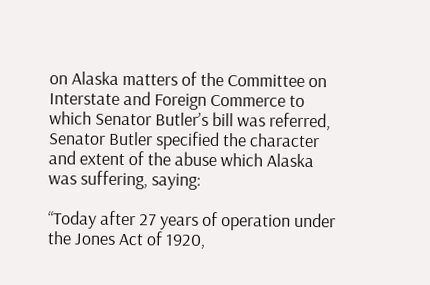on Alaska matters of the Committee on Interstate and Foreign Commerce to which Senator Butler’s bill was referred, Senator Butler specified the character and extent of the abuse which Alaska was suffering, saying:

“Today after 27 years of operation under the Jones Act of 1920,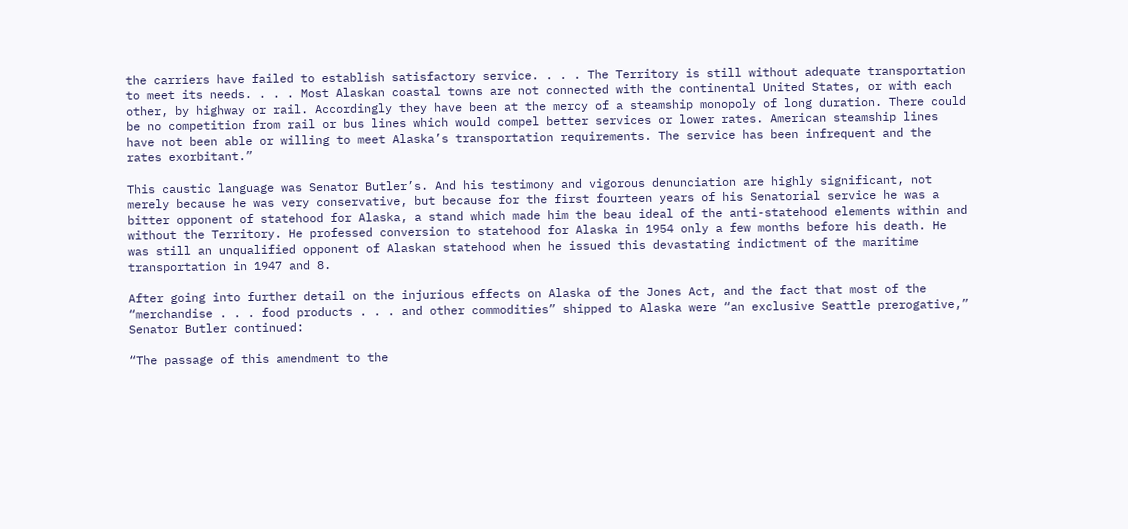the carriers have failed to establish satisfactory service. . . . The Territory is still without adequate transportation to meet its needs. . . . Most Alaskan coastal towns are not connected with the continental United States, or with each other, by highway or rail. Accordingly they have been at the mercy of a steamship monopoly of long duration. There could be no competition from rail or bus lines which would compel better services or lower rates. American steamship lines have not been able or willing to meet Alaska’s transportation requirements. The service has been infrequent and the rates exorbitant.”

This caustic language was Senator Butler’s. And his testimony and vigorous denunciation are highly significant, not merely because he was very conservative, but because for the first fourteen years of his Senatorial service he was a bitter opponent of statehood for Alaska, a stand which made him the beau ideal of the anti-statehood elements within and without the Territory. He professed conversion to statehood for Alaska in 1954 only a few months before his death. He was still an unqualified opponent of Alaskan statehood when he issued this devastating indictment of the maritime transportation in 1947 and 8.

After going into further detail on the injurious effects on Alaska of the Jones Act, and the fact that most of the “merchandise . . . food products . . . and other commodities” shipped to Alaska were “an exclusive Seattle prerogative,” Senator Butler continued:

“The passage of this amendment to the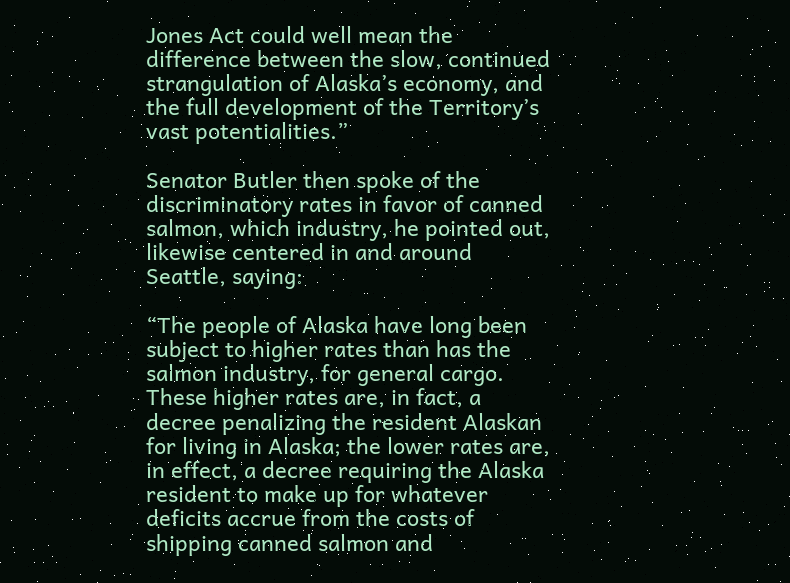Jones Act could well mean the difference between the slow, continued strangulation of Alaska’s economy, and the full development of the Territory’s vast potentialities.”

Senator Butler then spoke of the discriminatory rates in favor of canned salmon, which industry, he pointed out, likewise centered in and around Seattle, saying:

“The people of Alaska have long been subject to higher rates than has the salmon industry, for general cargo. These higher rates are, in fact, a decree penalizing the resident Alaskan for living in Alaska; the lower rates are, in effect, a decree requiring the Alaska resident to make up for whatever deficits accrue from the costs of shipping canned salmon and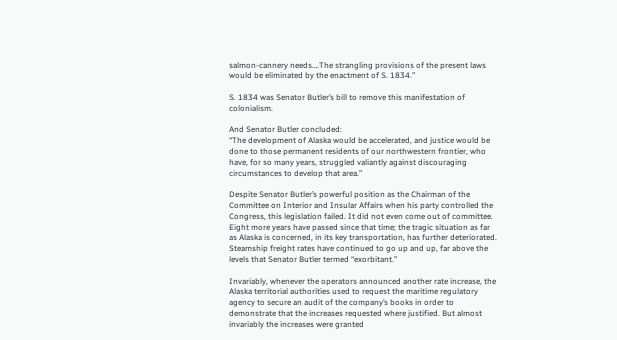salmon-cannery needs….The strangling provisions of the present laws would be eliminated by the enactment of S. 1834.”

S. 1834 was Senator Butler’s bill to remove this manifestation of colonialism.

And Senator Butler concluded:
“The development of Alaska would be accelerated, and justice would be done to those permanent residents of our northwestern frontier, who have, for so many years, struggled valiantly against discouraging circumstances to develop that area.”

Despite Senator Butler’s powerful position as the Chairman of the Committee on Interior and Insular Affairs when his party controlled the Congress, this legislation failed. It did not even come out of committee. Eight more years have passed since that time; the tragic situation as far as Alaska is concerned, in its key transportation, has further deteriorated. Steamship freight rates have continued to go up and up, far above the levels that Senator Butler termed “exorbitant.”

Invariably, whenever the operators announced another rate increase, the Alaska territorial authorities used to request the maritime regulatory agency to secure an audit of the company’s books in order to demonstrate that the increases requested where justified. But almost invariably the increases were granted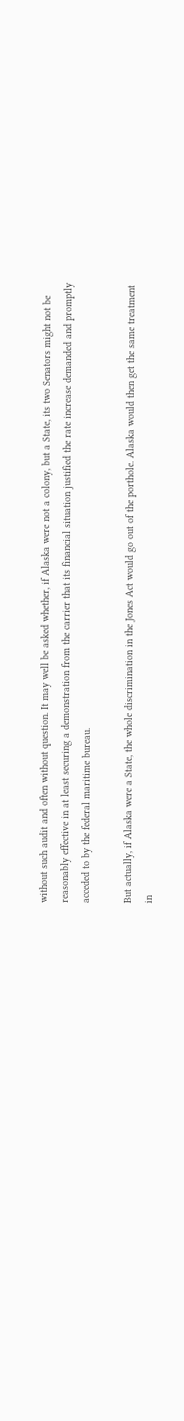without such audit and often without question. It may well be asked whether, if Alaska were not a colony, but a State, its two Senators might not be reasonably effective in at least securing a demonstration from the carrier that its financial situation justified the rate increase demanded and promptly acceded to by the federal maritime bureau.

But actually, if Alaska were a State, the whole discrimination in the Jones Act would go out of the porthole. Alaska would then get the same treatment in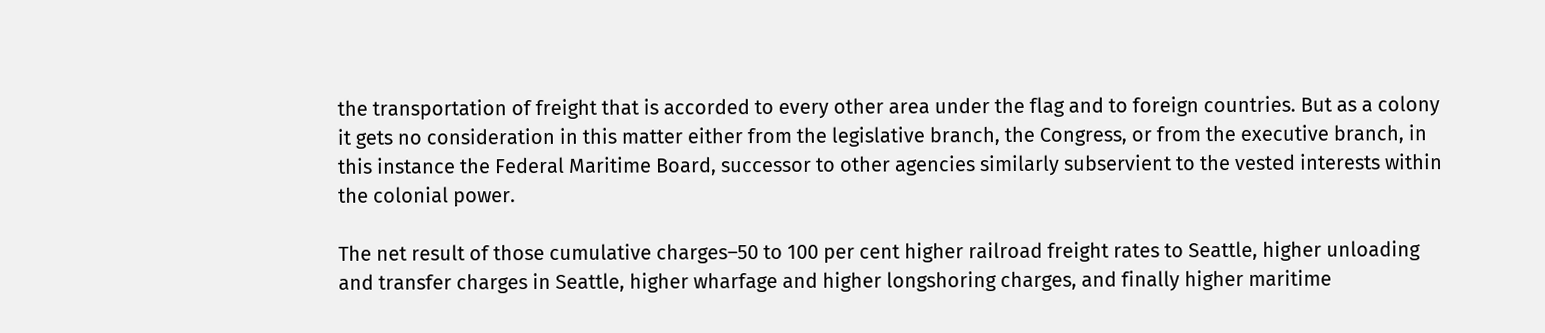the transportation of freight that is accorded to every other area under the flag and to foreign countries. But as a colony it gets no consideration in this matter either from the legislative branch, the Congress, or from the executive branch, in this instance the Federal Maritime Board, successor to other agencies similarly subservient to the vested interests within the colonial power.

The net result of those cumulative charges–50 to 100 per cent higher railroad freight rates to Seattle, higher unloading and transfer charges in Seattle, higher wharfage and higher longshoring charges, and finally higher maritime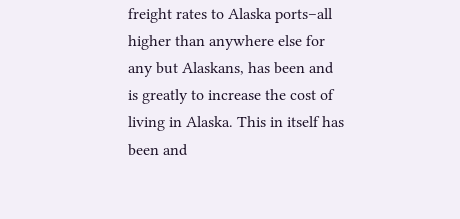freight rates to Alaska ports–all higher than anywhere else for any but Alaskans, has been and is greatly to increase the cost of living in Alaska. This in itself has been and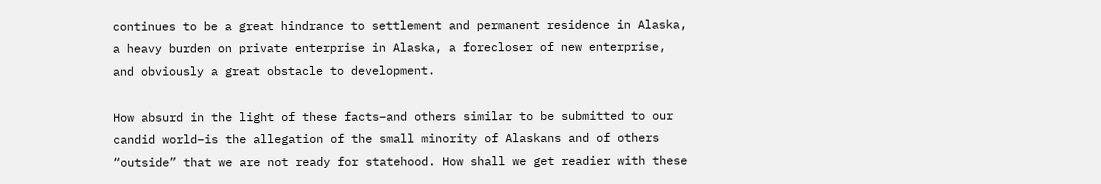continues to be a great hindrance to settlement and permanent residence in Alaska, a heavy burden on private enterprise in Alaska, a forecloser of new enterprise, and obviously a great obstacle to development.

How absurd in the light of these facts–and others similar to be submitted to our candid world–is the allegation of the small minority of Alaskans and of others “outside” that we are not ready for statehood. How shall we get readier with these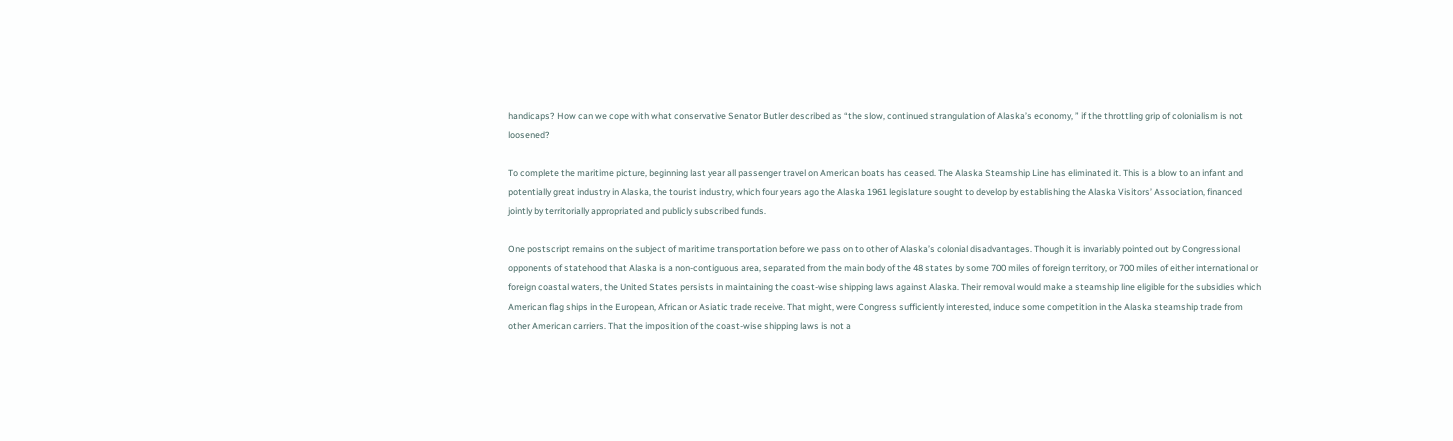handicaps? How can we cope with what conservative Senator Butler described as “the slow, continued strangulation of Alaska’s economy, ” if the throttling grip of colonialism is not loosened?

To complete the maritime picture, beginning last year all passenger travel on American boats has ceased. The Alaska Steamship Line has eliminated it. This is a blow to an infant and potentially great industry in Alaska, the tourist industry, which four years ago the Alaska 1961 legislature sought to develop by establishing the Alaska Visitors’ Association, financed jointly by territorially appropriated and publicly subscribed funds.

One postscript remains on the subject of maritime transportation before we pass on to other of Alaska’s colonial disadvantages. Though it is invariably pointed out by Congressional opponents of statehood that Alaska is a non-contiguous area, separated from the main body of the 48 states by some 700 miles of foreign territory, or 700 miles of either international or foreign coastal waters, the United States persists in maintaining the coast-wise shipping laws against Alaska. Their removal would make a steamship line eligible for the subsidies which American flag ships in the European, African or Asiatic trade receive. That might, were Congress sufficiently interested, induce some competition in the Alaska steamship trade from other American carriers. That the imposition of the coast-wise shipping laws is not a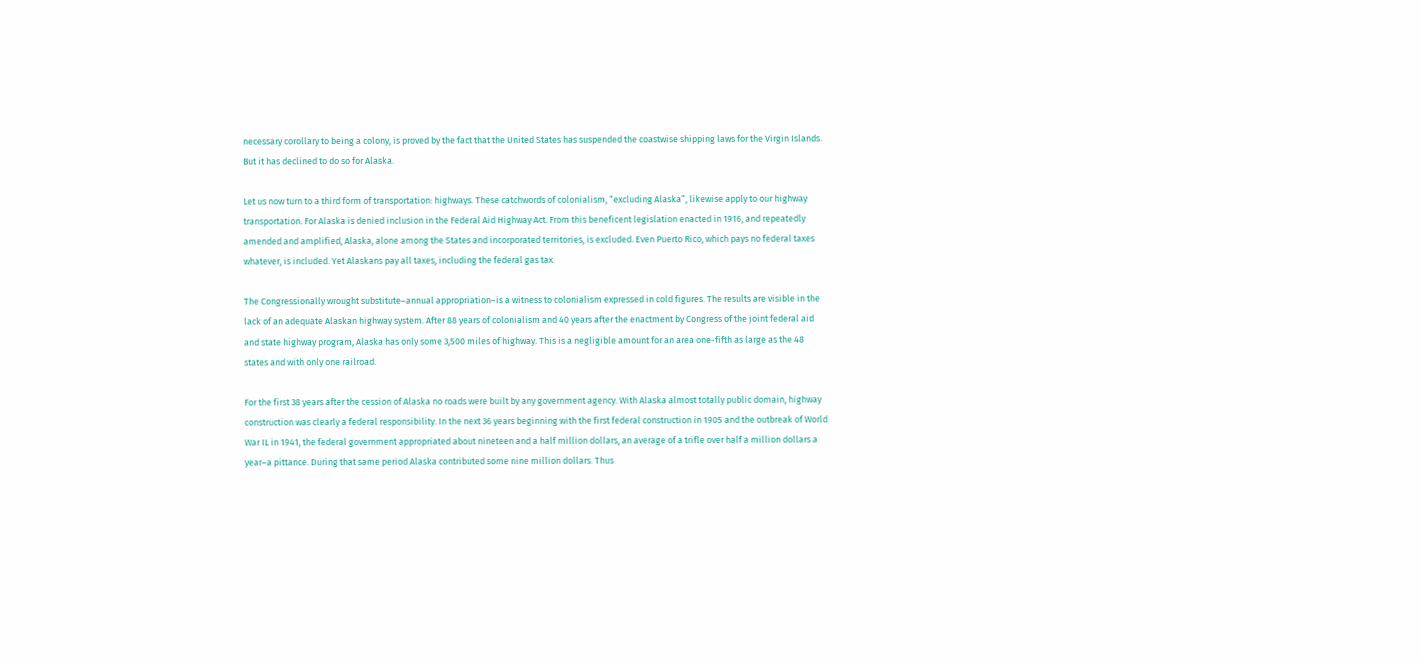necessary corollary to being a colony, is proved by the fact that the United States has suspended the coastwise shipping laws for the Virgin Islands. But it has declined to do so for Alaska.

Let us now turn to a third form of transportation: highways. These catchwords of colonialism, “excluding Alaska”, likewise apply to our highway transportation. For Alaska is denied inclusion in the Federal Aid Highway Act. From this beneficent legislation enacted in 1916, and repeatedly amended and amplified, Alaska, alone among the States and incorporated territories, is excluded. Even Puerto Rico, which pays no federal taxes whatever, is included. Yet Alaskans pay all taxes, including the federal gas tax.

The Congressionally wrought substitute–annual appropriation–is a witness to colonialism expressed in cold figures. The results are visible in the lack of an adequate Alaskan highway system. After 88 years of colonialism and 40 years after the enactment by Congress of the joint federal aid and state highway program, Alaska has only some 3,500 miles of highway. This is a negligible amount for an area one-fifth as large as the 48 states and with only one railroad.

For the first 38 years after the cession of Alaska no roads were built by any government agency. With Alaska almost totally public domain, highway construction was clearly a federal responsibility. In the next 36 years beginning with the first federal construction in 1905 and the outbreak of World War IL in 1941, the federal government appropriated about nineteen and a half million dollars, an average of a trifle over half a million dollars a year–a pittance. During that same period Alaska contributed some nine million dollars. Thus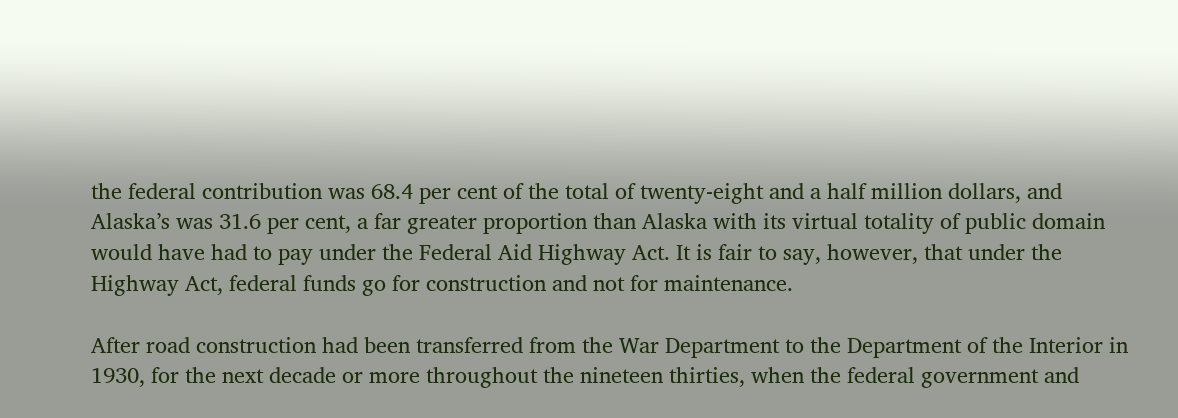the federal contribution was 68.4 per cent of the total of twenty-eight and a half million dollars, and Alaska’s was 31.6 per cent, a far greater proportion than Alaska with its virtual totality of public domain would have had to pay under the Federal Aid Highway Act. It is fair to say, however, that under the Highway Act, federal funds go for construction and not for maintenance.

After road construction had been transferred from the War Department to the Department of the Interior in 1930, for the next decade or more throughout the nineteen thirties, when the federal government and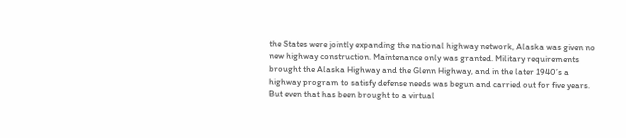the States were jointly expanding the national highway network, Alaska was given no new highway construction. Maintenance only was granted. Military requirements brought the Alaska Highway and the Glenn Highway, and in the later 1940’s a highway program to satisfy defense needs was begun and carried out for five years. But even that has been brought to a virtual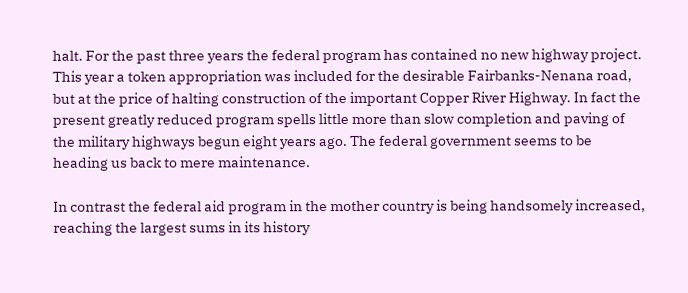halt. For the past three years the federal program has contained no new highway project. This year a token appropriation was included for the desirable Fairbanks-Nenana road, but at the price of halting construction of the important Copper River Highway. In fact the present greatly reduced program spells little more than slow completion and paving of the military highways begun eight years ago. The federal government seems to be heading us back to mere maintenance.

In contrast the federal aid program in the mother country is being handsomely increased, reaching the largest sums in its history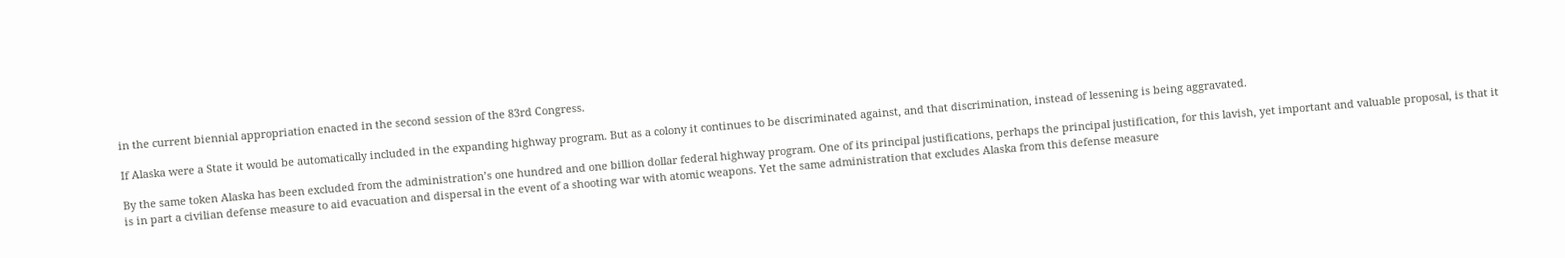in the current biennial appropriation enacted in the second session of the 83rd Congress.

If Alaska were a State it would be automatically included in the expanding highway program. But as a colony it continues to be discriminated against, and that discrimination, instead of lessening is being aggravated.

By the same token Alaska has been excluded from the administration’s one hundred and one billion dollar federal highway program. One of its principal justifications, perhaps the principal justification, for this lavish, yet important and valuable proposal, is that it is in part a civilian defense measure to aid evacuation and dispersal in the event of a shooting war with atomic weapons. Yet the same administration that excludes Alaska from this defense measure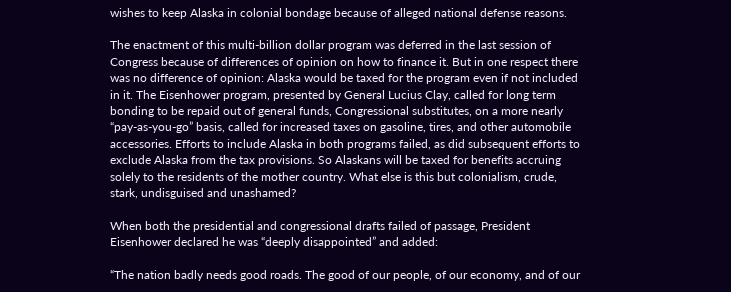wishes to keep Alaska in colonial bondage because of alleged national defense reasons.

The enactment of this multi-billion dollar program was deferred in the last session of Congress because of differences of opinion on how to finance it. But in one respect there was no difference of opinion: Alaska would be taxed for the program even if not included in it. The Eisenhower program, presented by General Lucius Clay, called for long term bonding to be repaid out of general funds, Congressional substitutes, on a more nearly “pay-as-you-go” basis, called for increased taxes on gasoline, tires, and other automobile accessories. Efforts to include Alaska in both programs failed, as did subsequent efforts to exclude Alaska from the tax provisions. So Alaskans will be taxed for benefits accruing solely to the residents of the mother country. What else is this but colonialism, crude, stark, undisguised and unashamed?

When both the presidential and congressional drafts failed of passage, President Eisenhower declared he was “deeply disappointed” and added:

“The nation badly needs good roads. The good of our people, of our economy, and of our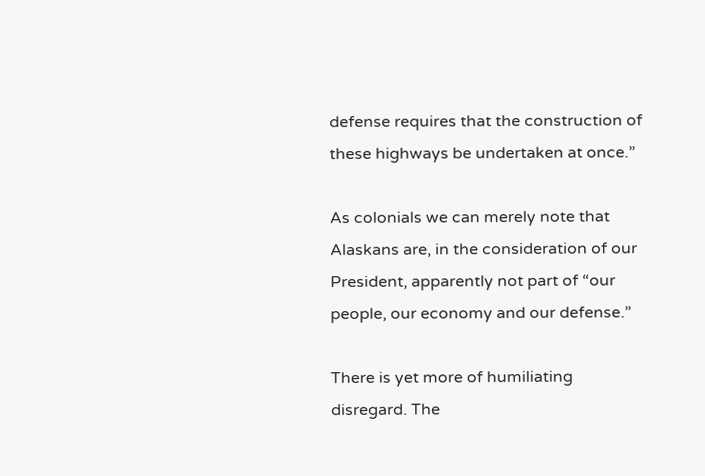defense requires that the construction of these highways be undertaken at once.”

As colonials we can merely note that Alaskans are, in the consideration of our President, apparently not part of “our people, our economy and our defense.”

There is yet more of humiliating disregard. The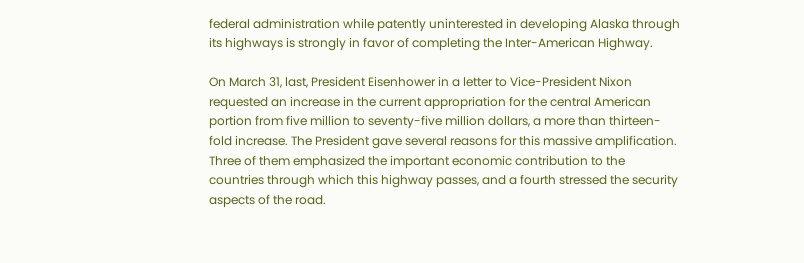federal administration while patently uninterested in developing Alaska through its highways is strongly in favor of completing the Inter-American Highway.

On March 31, last, President Eisenhower in a letter to Vice-President Nixon requested an increase in the current appropriation for the central American portion from five million to seventy-five million dollars, a more than thirteen-fold increase. The President gave several reasons for this massive amplification. Three of them emphasized the important economic contribution to the countries through which this highway passes, and a fourth stressed the security aspects of the road.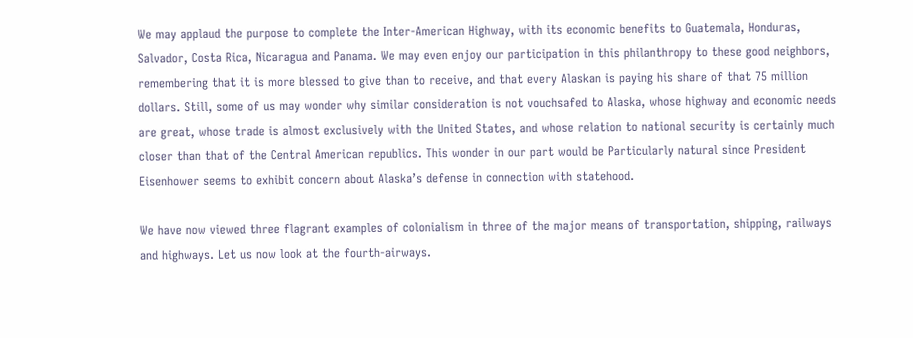We may applaud the purpose to complete the Inter-American Highway, with its economic benefits to Guatemala, Honduras, Salvador, Costa Rica, Nicaragua and Panama. We may even enjoy our participation in this philanthropy to these good neighbors, remembering that it is more blessed to give than to receive, and that every Alaskan is paying his share of that 75 million dollars. Still, some of us may wonder why similar consideration is not vouchsafed to Alaska, whose highway and economic needs are great, whose trade is almost exclusively with the United States, and whose relation to national security is certainly much closer than that of the Central American republics. This wonder in our part would be Particularly natural since President Eisenhower seems to exhibit concern about Alaska’s defense in connection with statehood.

We have now viewed three flagrant examples of colonialism in three of the major means of transportation, shipping, railways and highways. Let us now look at the fourth-airways.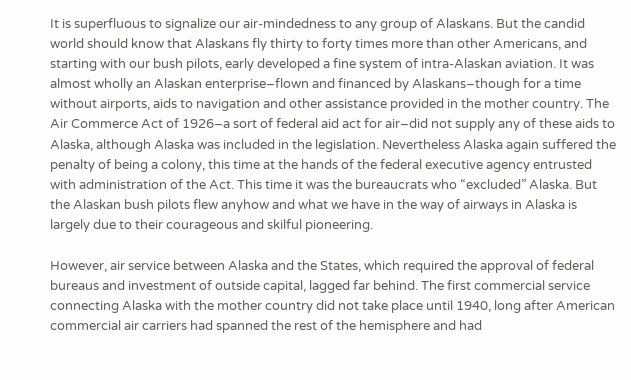It is superfluous to signalize our air-mindedness to any group of Alaskans. But the candid world should know that Alaskans fly thirty to forty times more than other Americans, and starting with our bush pilots, early developed a fine system of intra-Alaskan aviation. It was almost wholly an Alaskan enterprise–flown and financed by Alaskans–though for a time without airports, aids to navigation and other assistance provided in the mother country. The Air Commerce Act of 1926–a sort of federal aid act for air–did not supply any of these aids to Alaska, although Alaska was included in the legislation. Nevertheless Alaska again suffered the penalty of being a colony, this time at the hands of the federal executive agency entrusted with administration of the Act. This time it was the bureaucrats who “excluded” Alaska. But the Alaskan bush pilots flew anyhow and what we have in the way of airways in Alaska is largely due to their courageous and skilful pioneering.

However, air service between Alaska and the States, which required the approval of federal bureaus and investment of outside capital, lagged far behind. The first commercial service connecting Alaska with the mother country did not take place until 1940, long after American commercial air carriers had spanned the rest of the hemisphere and had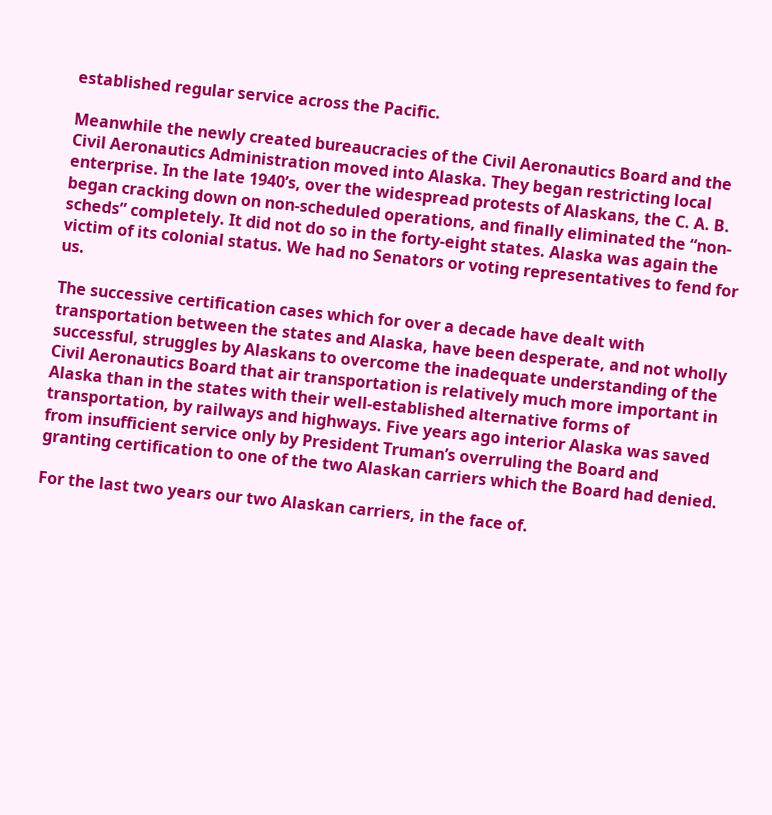established regular service across the Pacific.

Meanwhile the newly created bureaucracies of the Civil Aeronautics Board and the Civil Aeronautics Administration moved into Alaska. They began restricting local enterprise. In the late 1940’s, over the widespread protests of Alaskans, the C. A. B. began cracking down on non-scheduled operations, and finally eliminated the “non-scheds” completely. It did not do so in the forty-eight states. Alaska was again the victim of its colonial status. We had no Senators or voting representatives to fend for us.

The successive certification cases which for over a decade have dealt with transportation between the states and Alaska, have been desperate, and not wholly successful, struggles by Alaskans to overcome the inadequate understanding of the Civil Aeronautics Board that air transportation is relatively much more important in Alaska than in the states with their well-established alternative forms of transportation, by railways and highways. Five years ago interior Alaska was saved from insufficient service only by President Truman’s overruling the Board and granting certification to one of the two Alaskan carriers which the Board had denied.

For the last two years our two Alaskan carriers, in the face of.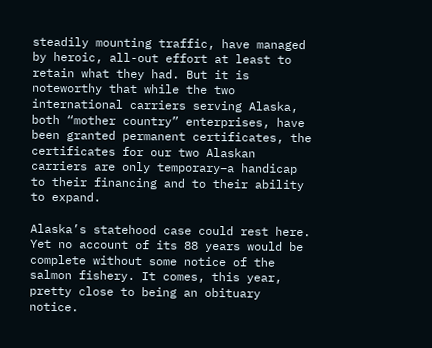steadily mounting traffic, have managed by heroic, all-out effort at least to retain what they had. But it is noteworthy that while the two international carriers serving Alaska, both “mother country” enterprises, have been granted permanent certificates, the certificates for our two Alaskan carriers are only temporary–a handicap to their financing and to their ability to expand.

Alaska’s statehood case could rest here. Yet no account of its 88 years would be complete without some notice of the salmon fishery. It comes, this year, pretty close to being an obituary notice.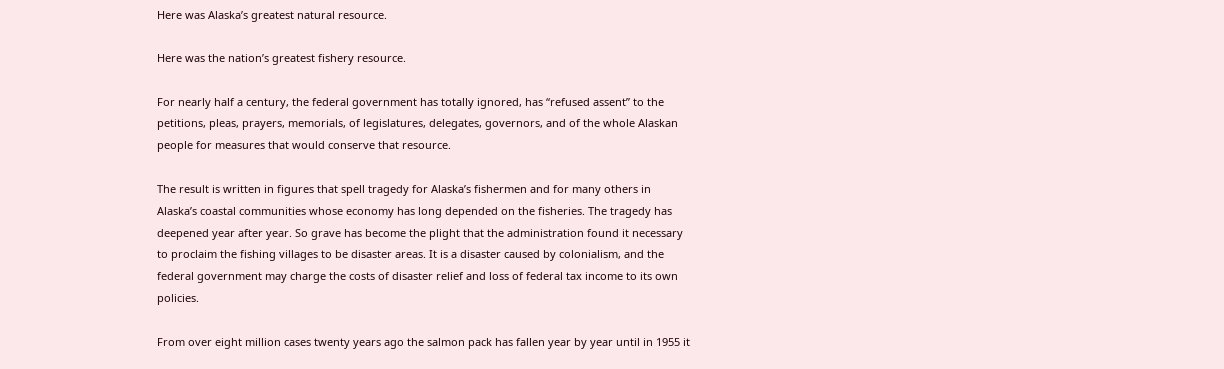Here was Alaska’s greatest natural resource.

Here was the nation’s greatest fishery resource.

For nearly half a century, the federal government has totally ignored, has “refused assent” to the petitions, pleas, prayers, memorials, of legislatures, delegates, governors, and of the whole Alaskan people for measures that would conserve that resource.

The result is written in figures that spell tragedy for Alaska’s fishermen and for many others in Alaska’s coastal communities whose economy has long depended on the fisheries. The tragedy has deepened year after year. So grave has become the plight that the administration found it necessary to proclaim the fishing villages to be disaster areas. It is a disaster caused by colonialism, and the federal government may charge the costs of disaster relief and loss of federal tax income to its own policies.

From over eight million cases twenty years ago the salmon pack has fallen year by year until in 1955 it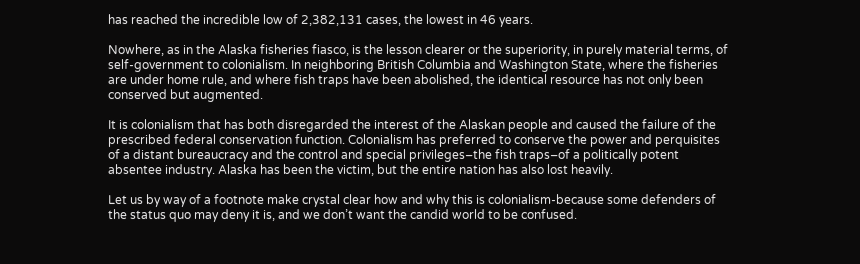has reached the incredible low of 2,382,131 cases, the lowest in 46 years.

Nowhere, as in the Alaska fisheries fiasco, is the lesson clearer or the superiority, in purely material terms, of self-government to colonialism. In neighboring British Columbia and Washington State, where the fisheries are under home rule, and where fish traps have been abolished, the identical resource has not only been conserved but augmented.

It is colonialism that has both disregarded the interest of the Alaskan people and caused the failure of the prescribed federal conservation function. Colonialism has preferred to conserve the power and perquisites of a distant bureaucracy and the control and special privileges–the fish traps–of a politically potent absentee industry. Alaska has been the victim, but the entire nation has also lost heavily.

Let us by way of a footnote make crystal clear how and why this is colonialism-because some defenders of the status quo may deny it is, and we don’t want the candid world to be confused.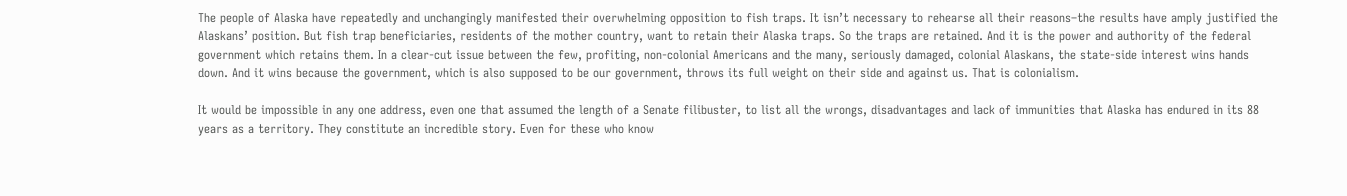The people of Alaska have repeatedly and unchangingly manifested their overwhelming opposition to fish traps. It isn’t necessary to rehearse all their reasons–the results have amply justified the Alaskans’ position. But fish trap beneficiaries, residents of the mother country, want to retain their Alaska traps. So the traps are retained. And it is the power and authority of the federal government which retains them. In a clear-cut issue between the few, profiting, non-colonial Americans and the many, seriously damaged, colonial Alaskans, the state-side interest wins hands down. And it wins because the government, which is also supposed to be our government, throws its full weight on their side and against us. That is colonialism.

It would be impossible in any one address, even one that assumed the length of a Senate filibuster, to list all the wrongs, disadvantages and lack of immunities that Alaska has endured in its 88 years as a territory. They constitute an incredible story. Even for these who know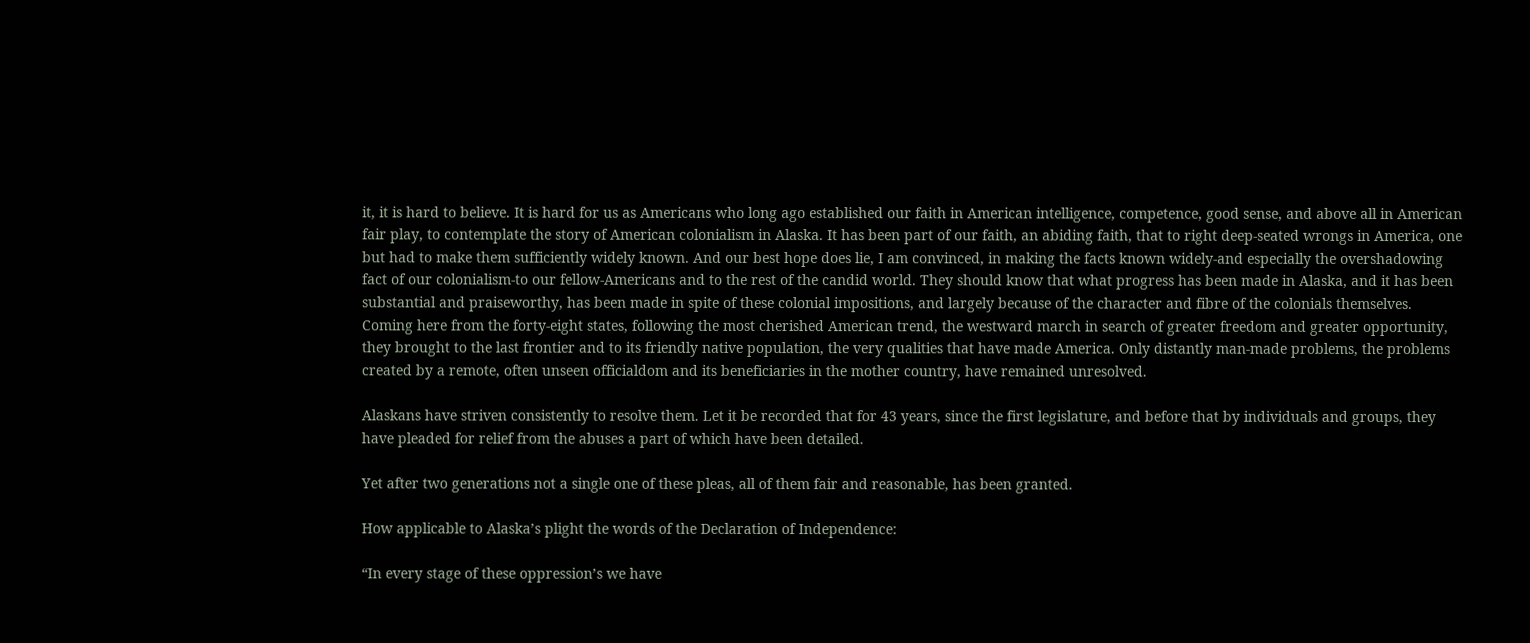it, it is hard to believe. It is hard for us as Americans who long ago established our faith in American intelligence, competence, good sense, and above all in American fair play, to contemplate the story of American colonialism in Alaska. It has been part of our faith, an abiding faith, that to right deep-seated wrongs in America, one but had to make them sufficiently widely known. And our best hope does lie, I am convinced, in making the facts known widely-and especially the overshadowing fact of our colonialism-to our fellow-Americans and to the rest of the candid world. They should know that what progress has been made in Alaska, and it has been substantial and praiseworthy, has been made in spite of these colonial impositions, and largely because of the character and fibre of the colonials themselves. Coming here from the forty-eight states, following the most cherished American trend, the westward march in search of greater freedom and greater opportunity, they brought to the last frontier and to its friendly native population, the very qualities that have made America. Only distantly man-made problems, the problems created by a remote, often unseen officialdom and its beneficiaries in the mother country, have remained unresolved.

Alaskans have striven consistently to resolve them. Let it be recorded that for 43 years, since the first legislature, and before that by individuals and groups, they have pleaded for relief from the abuses a part of which have been detailed.

Yet after two generations not a single one of these pleas, all of them fair and reasonable, has been granted.

How applicable to Alaska’s plight the words of the Declaration of Independence:

“In every stage of these oppression’s we have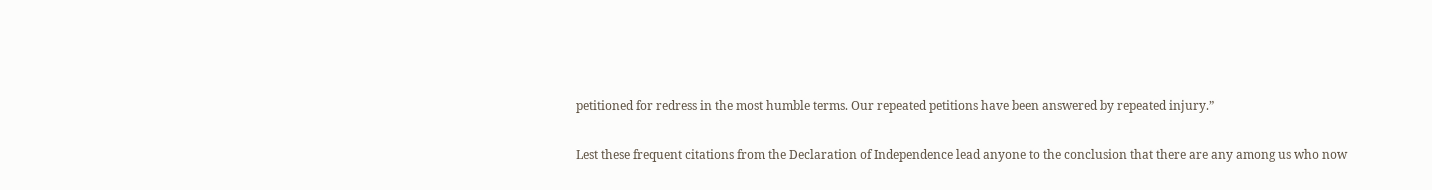petitioned for redress in the most humble terms. Our repeated petitions have been answered by repeated injury.”

Lest these frequent citations from the Declaration of Independence lead anyone to the conclusion that there are any among us who now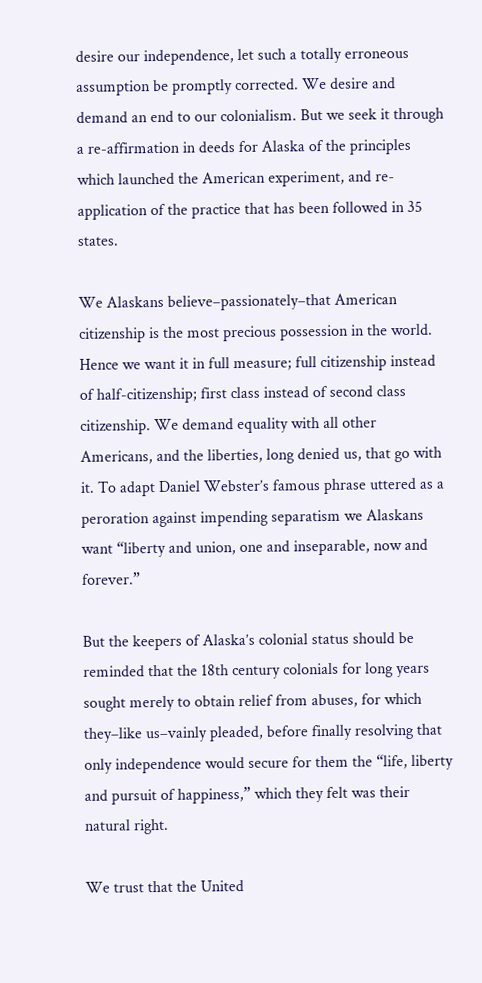desire our independence, let such a totally erroneous assumption be promptly corrected. We desire and demand an end to our colonialism. But we seek it through a re-affirmation in deeds for Alaska of the principles which launched the American experiment, and re-application of the practice that has been followed in 35 states.

We Alaskans believe–passionately–that American citizenship is the most precious possession in the world. Hence we want it in full measure; full citizenship instead of half-citizenship; first class instead of second class citizenship. We demand equality with all other Americans, and the liberties, long denied us, that go with it. To adapt Daniel Webster’s famous phrase uttered as a peroration against impending separatism we Alaskans want “liberty and union, one and inseparable, now and forever.”

But the keepers of Alaska’s colonial status should be reminded that the 18th century colonials for long years sought merely to obtain relief from abuses, for which they–like us–vainly pleaded, before finally resolving that only independence would secure for them the “life, liberty and pursuit of happiness,” which they felt was their natural right.

We trust that the United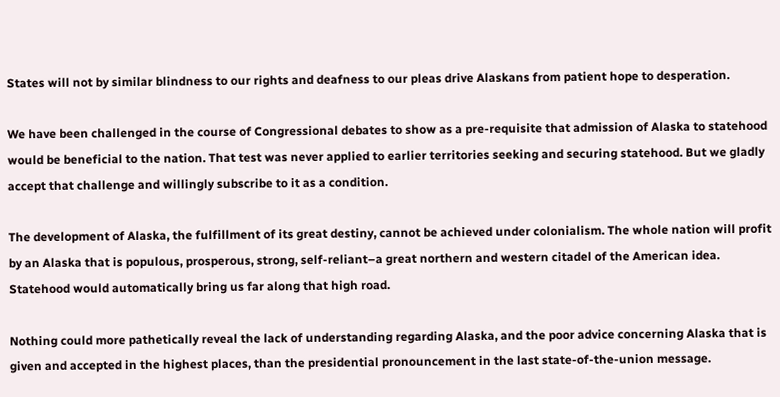States will not by similar blindness to our rights and deafness to our pleas drive Alaskans from patient hope to desperation.

We have been challenged in the course of Congressional debates to show as a pre-requisite that admission of Alaska to statehood would be beneficial to the nation. That test was never applied to earlier territories seeking and securing statehood. But we gladly accept that challenge and willingly subscribe to it as a condition.

The development of Alaska, the fulfillment of its great destiny, cannot be achieved under colonialism. The whole nation will profit by an Alaska that is populous, prosperous, strong, self-reliant–a great northern and western citadel of the American idea. Statehood would automatically bring us far along that high road.

Nothing could more pathetically reveal the lack of understanding regarding Alaska, and the poor advice concerning Alaska that is given and accepted in the highest places, than the presidential pronouncement in the last state-of-the-union message.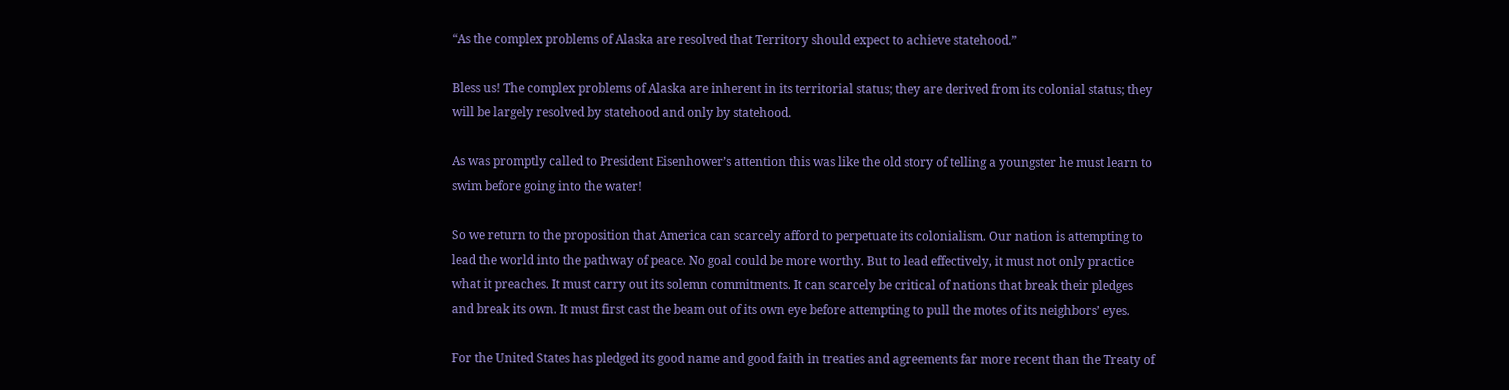“As the complex problems of Alaska are resolved that Territory should expect to achieve statehood.”

Bless us! The complex problems of Alaska are inherent in its territorial status; they are derived from its colonial status; they will be largely resolved by statehood and only by statehood.

As was promptly called to President Eisenhower’s attention this was like the old story of telling a youngster he must learn to swim before going into the water!

So we return to the proposition that America can scarcely afford to perpetuate its colonialism. Our nation is attempting to lead the world into the pathway of peace. No goal could be more worthy. But to lead effectively, it must not only practice what it preaches. It must carry out its solemn commitments. It can scarcely be critical of nations that break their pledges and break its own. It must first cast the beam out of its own eye before attempting to pull the motes of its neighbors’ eyes.

For the United States has pledged its good name and good faith in treaties and agreements far more recent than the Treaty of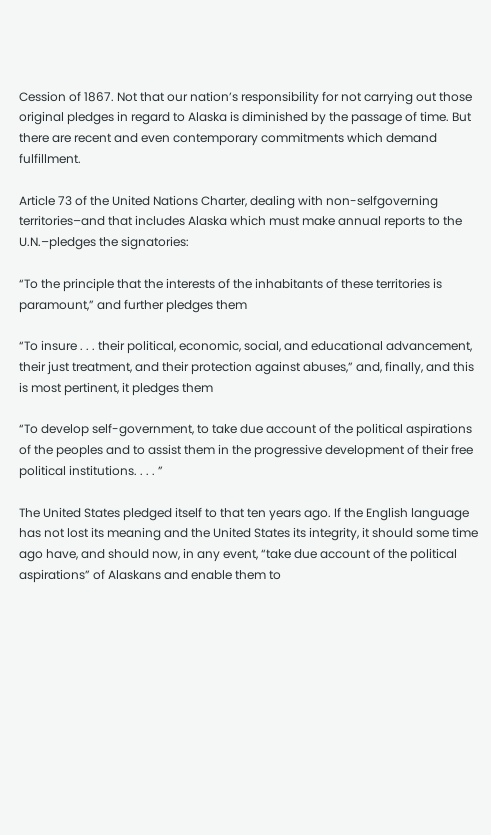Cession of 1867. Not that our nation’s responsibility for not carrying out those original pledges in regard to Alaska is diminished by the passage of time. But there are recent and even contemporary commitments which demand fulfillment.

Article 73 of the United Nations Charter, dealing with non-selfgoverning territories–and that includes Alaska which must make annual reports to the U.N.–pledges the signatories:

“To the principle that the interests of the inhabitants of these territories is paramount,” and further pledges them

“To insure . . . their political, economic, social, and educational advancement, their just treatment, and their protection against abuses,” and, finally, and this is most pertinent, it pledges them

“To develop self-government, to take due account of the political aspirations of the peoples and to assist them in the progressive development of their free political institutions. . . . ”

The United States pledged itself to that ten years ago. If the English language has not lost its meaning and the United States its integrity, it should some time ago have, and should now, in any event, “take due account of the political aspirations” of Alaskans and enable them to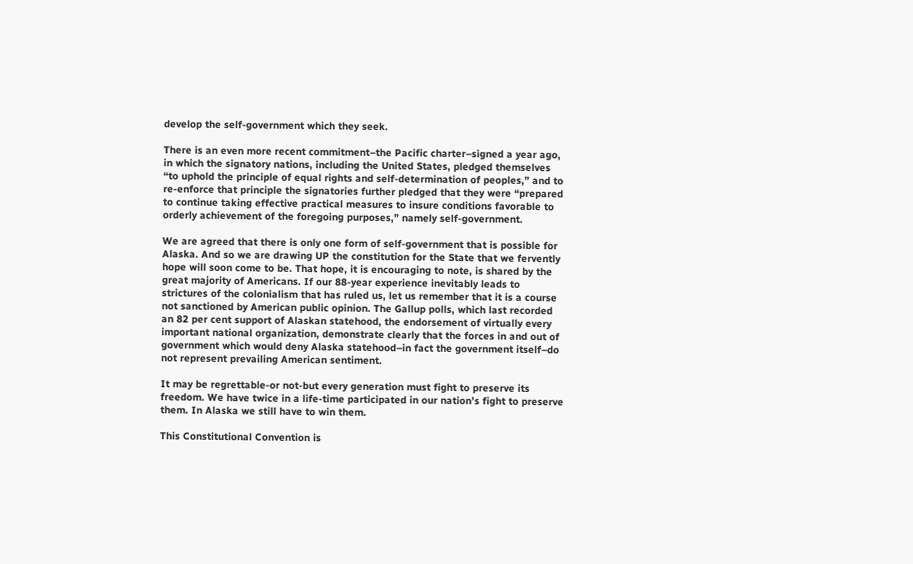develop the self-government which they seek.

There is an even more recent commitment–the Pacific charter–signed a year ago, in which the signatory nations, including the United States, pledged themselves “to uphold the principle of equal rights and self-determination of peoples,” and to re-enforce that principle the signatories further pledged that they were “prepared to continue taking effective practical measures to insure conditions favorable to orderly achievement of the foregoing purposes,” namely self-government.

We are agreed that there is only one form of self-government that is possible for Alaska. And so we are drawing UP the constitution for the State that we fervently hope will soon come to be. That hope, it is encouraging to note, is shared by the great majority of Americans. If our 88-year experience inevitably leads to strictures of the colonialism that has ruled us, let us remember that it is a course not sanctioned by American public opinion. The Gallup polls, which last recorded an 82 per cent support of Alaskan statehood, the endorsement of virtually every important national organization, demonstrate clearly that the forces in and out of government which would deny Alaska statehood–in fact the government itself–do not represent prevailing American sentiment.

It may be regrettable-or not-but every generation must fight to preserve its freedom. We have twice in a life-time participated in our nation’s fight to preserve them. In Alaska we still have to win them.

This Constitutional Convention is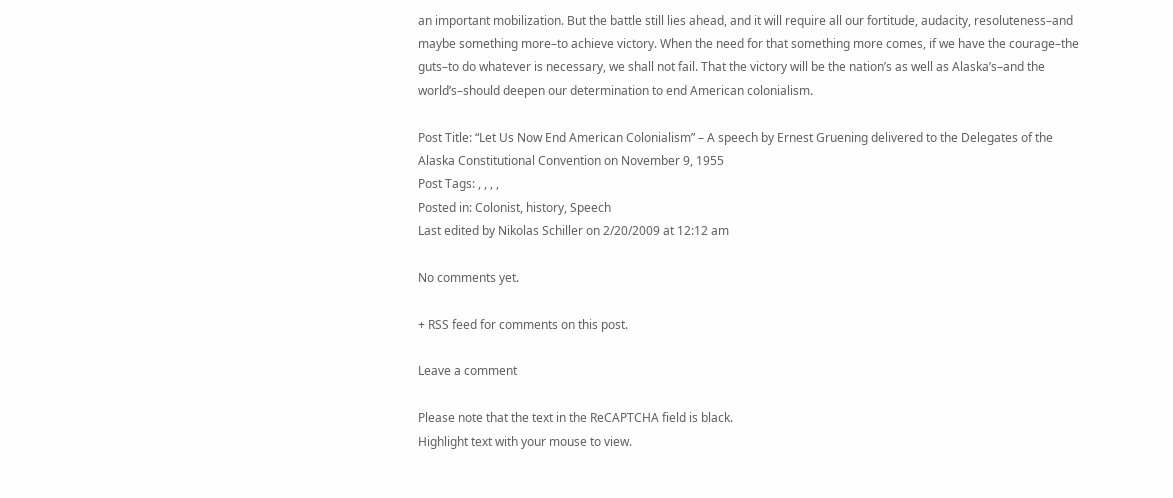an important mobilization. But the battle still lies ahead, and it will require all our fortitude, audacity, resoluteness–and maybe something more–to achieve victory. When the need for that something more comes, if we have the courage–the guts–to do whatever is necessary, we shall not fail. That the victory will be the nation’s as well as Alaska’s–and the world’s–should deepen our determination to end American colonialism.

Post Title: “Let Us Now End American Colonialism” – A speech by Ernest Gruening delivered to the Delegates of the Alaska Constitutional Convention on November 9, 1955
Post Tags: , , , ,
Posted in: Colonist, history, Speech
Last edited by Nikolas Schiller on 2/20/2009 at 12:12 am

No comments yet.

+ RSS feed for comments on this post.

Leave a comment

Please note that the text in the ReCAPTCHA field is black.
Highlight text with your mouse to view.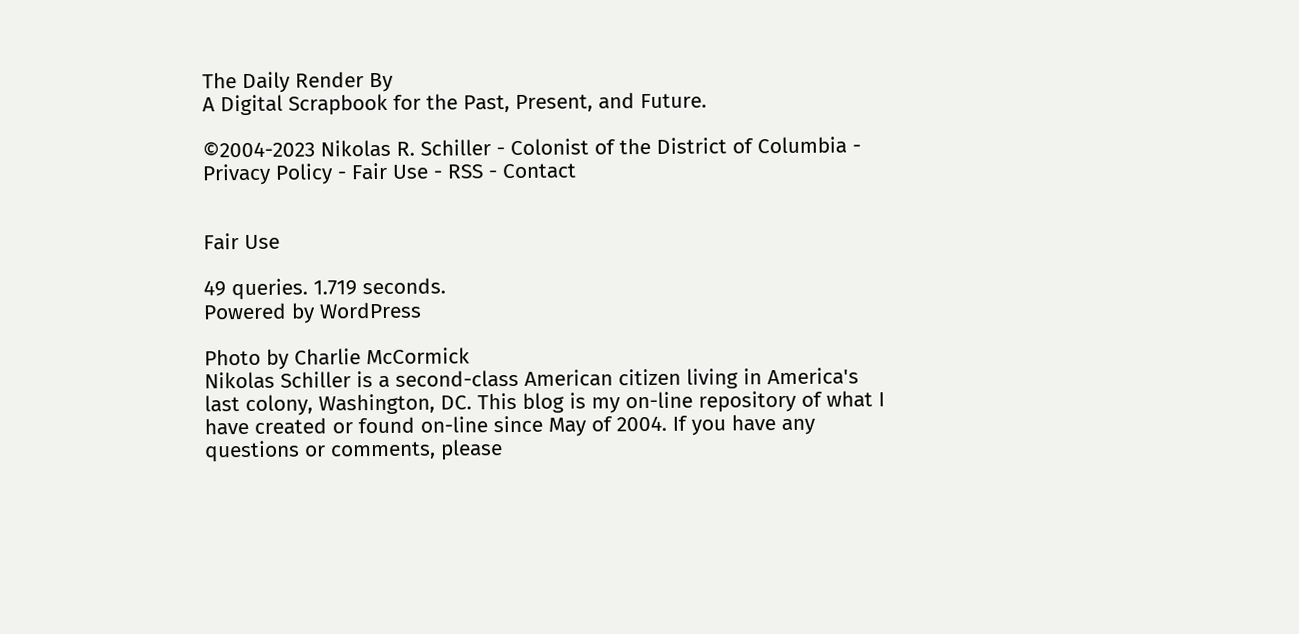The Daily Render By
A Digital Scrapbook for the Past, Present, and Future.

©2004-2023 Nikolas R. Schiller - Colonist of the District of Columbia - Privacy Policy - Fair Use - RSS - Contact


Fair Use

49 queries. 1.719 seconds.
Powered by WordPress

Photo by Charlie McCormick
Nikolas Schiller is a second-class American citizen living in America's last colony, Washington, DC. This blog is my on-line repository of what I have created or found on-line since May of 2004. If you have any questions or comments, please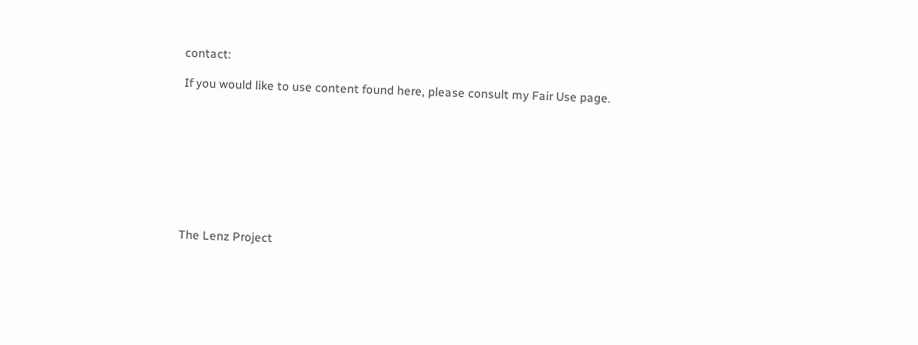contact:

If you would like to use content found here, please consult my Fair Use page.









The Lenz Project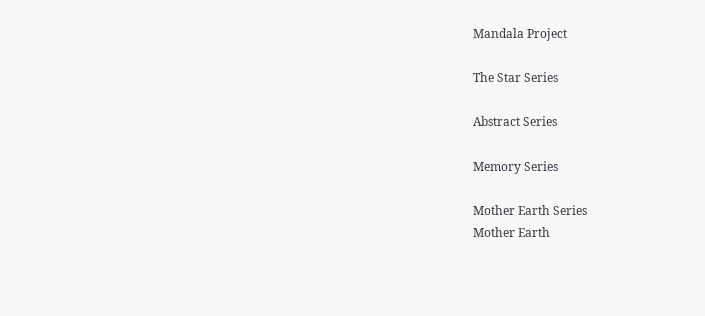Mandala Project

The Star Series

Abstract Series

Memory Series

Mother Earth Series
Mother Earth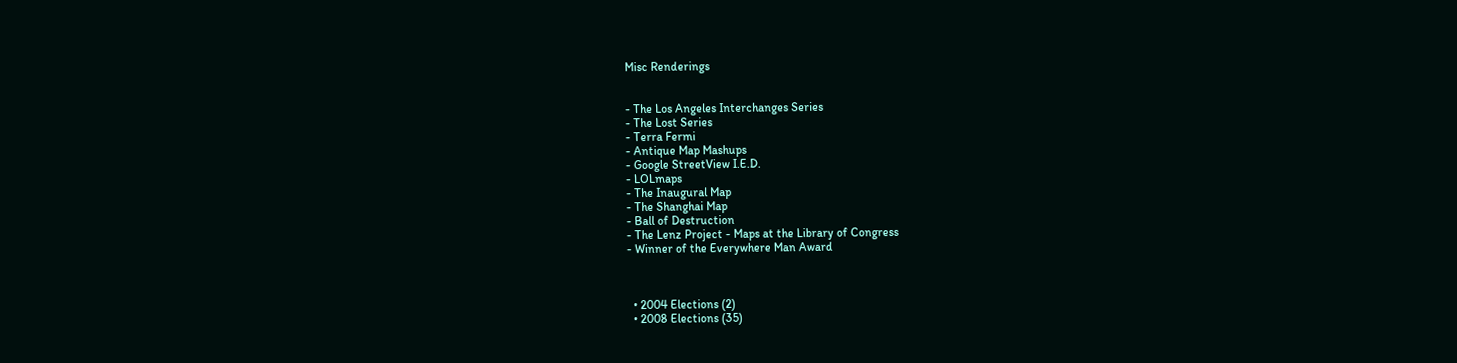Misc Renderings


- The Los Angeles Interchanges Series
- The Lost Series
- Terra Fermi
- Antique Map Mashups
- Google StreetView I.E.D.
- LOLmaps
- The Inaugural Map
- The Shanghai Map
- Ball of Destruction
- The Lenz Project - Maps at the Library of Congress
- Winner of the Everywhere Man Award



  • 2004 Elections (2)
  • 2008 Elections (35)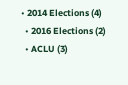• 2014 Elections (4)
  • 2016 Elections (2)
  • ACLU (3)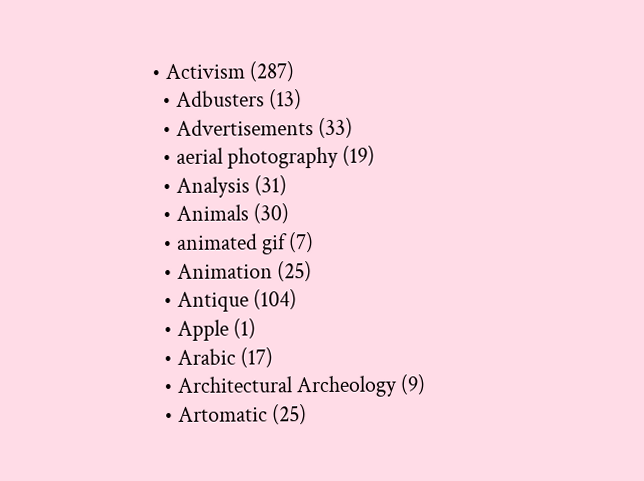• Activism (287)
  • Adbusters (13)
  • Advertisements (33)
  • aerial photography (19)
  • Analysis (31)
  • Animals (30)
  • animated gif (7)
  • Animation (25)
  • Antique (104)
  • Apple (1)
  • Arabic (17)
  • Architectural Archeology (9)
  • Artomatic (25)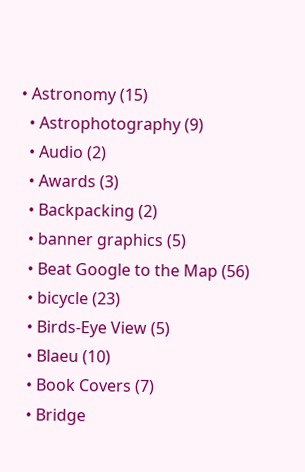• Astronomy (15)
  • Astrophotography (9)
  • Audio (2)
  • Awards (3)
  • Backpacking (2)
  • banner graphics (5)
  • Beat Google to the Map (56)
  • bicycle (23)
  • Birds-Eye View (5)
  • Blaeu (10)
  • Book Covers (7)
  • Bridge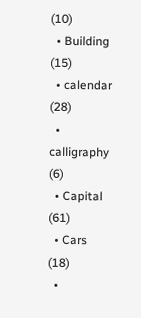(10)
  • Building (15)
  • calendar (28)
  • calligraphy (6)
  • Capital (61)
  • Cars (18)
  •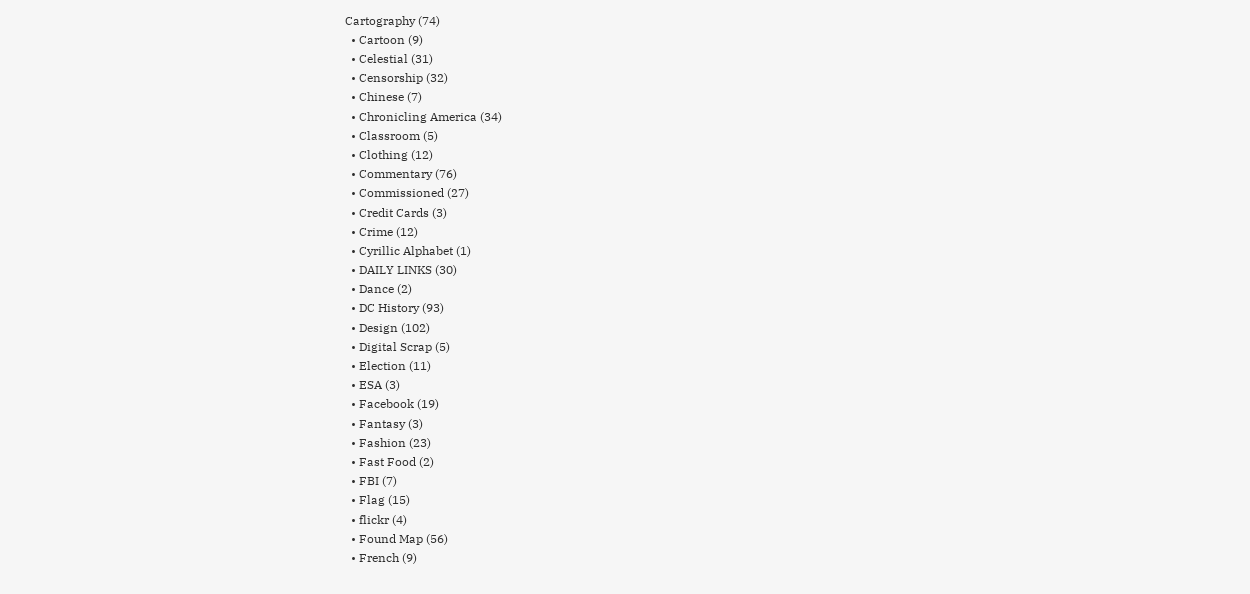Cartography (74)
  • Cartoon (9)
  • Celestial (31)
  • Censorship (32)
  • Chinese (7)
  • Chronicling America (34)
  • Classroom (5)
  • Clothing (12)
  • Commentary (76)
  • Commissioned (27)
  • Credit Cards (3)
  • Crime (12)
  • Cyrillic Alphabet (1)
  • DAILY LINKS (30)
  • Dance (2)
  • DC History (93)
  • Design (102)
  • Digital Scrap (5)
  • Election (11)
  • ESA (3)
  • Facebook (19)
  • Fantasy (3)
  • Fashion (23)
  • Fast Food (2)
  • FBI (7)
  • Flag (15)
  • flickr (4)
  • Found Map (56)
  • French (9)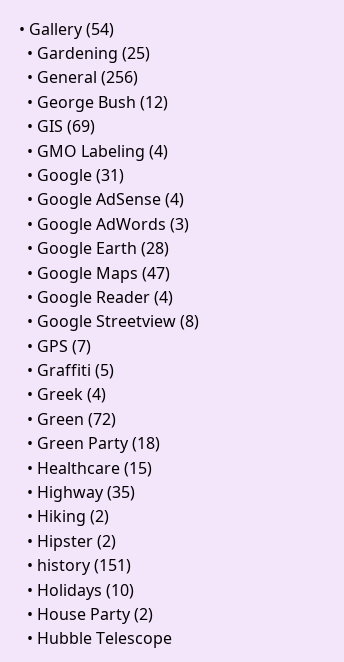• Gallery (54)
  • Gardening (25)
  • General (256)
  • George Bush (12)
  • GIS (69)
  • GMO Labeling (4)
  • Google (31)
  • Google AdSense (4)
  • Google AdWords (3)
  • Google Earth (28)
  • Google Maps (47)
  • Google Reader (4)
  • Google Streetview (8)
  • GPS (7)
  • Graffiti (5)
  • Greek (4)
  • Green (72)
  • Green Party (18)
  • Healthcare (15)
  • Highway (35)
  • Hiking (2)
  • Hipster (2)
  • history (151)
  • Holidays (10)
  • House Party (2)
  • Hubble Telescope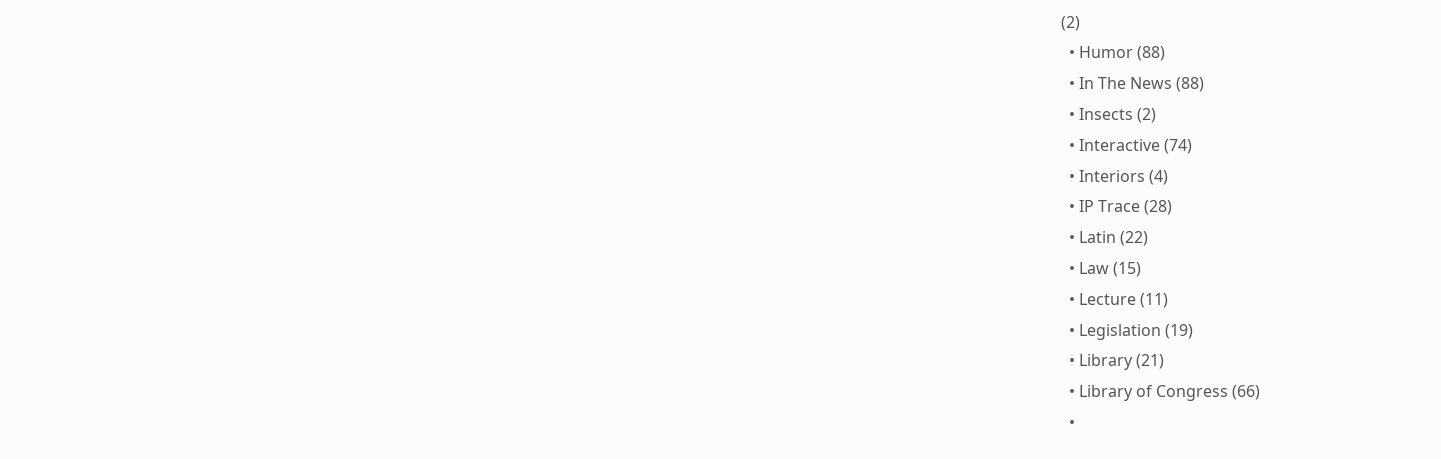(2)
  • Humor (88)
  • In The News (88)
  • Insects (2)
  • Interactive (74)
  • Interiors (4)
  • IP Trace (28)
  • Latin (22)
  • Law (15)
  • Lecture (11)
  • Legislation (19)
  • Library (21)
  • Library of Congress (66)
  •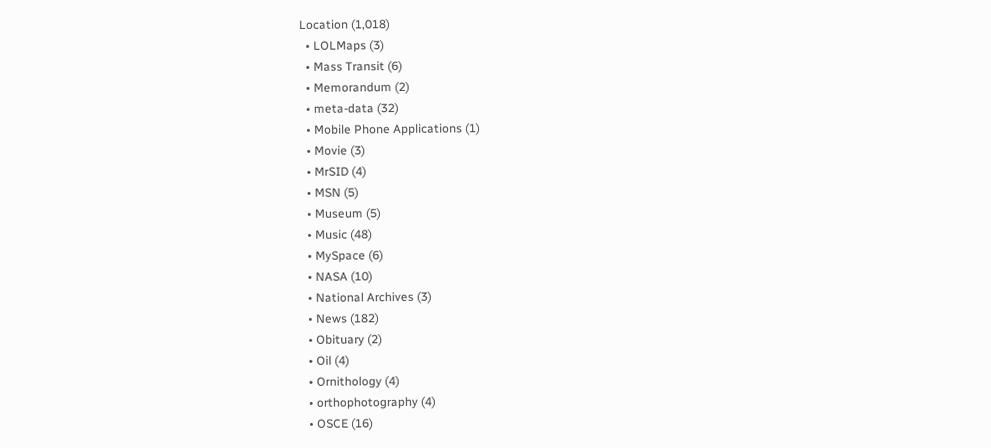Location (1,018)
  • LOLMaps (3)
  • Mass Transit (6)
  • Memorandum (2)
  • meta-data (32)
  • Mobile Phone Applications (1)
  • Movie (3)
  • MrSID (4)
  • MSN (5)
  • Museum (5)
  • Music (48)
  • MySpace (6)
  • NASA (10)
  • National Archives (3)
  • News (182)
  • Obituary (2)
  • Oil (4)
  • Ornithology (4)
  • orthophotography (4)
  • OSCE (16)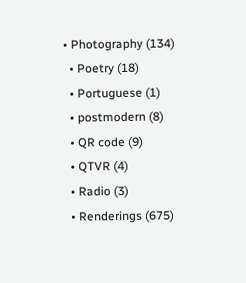• Photography (134)
  • Poetry (18)
  • Portuguese (1)
  • postmodern (8)
  • QR code (9)
  • QTVR (4)
  • Radio (3)
  • Renderings (675)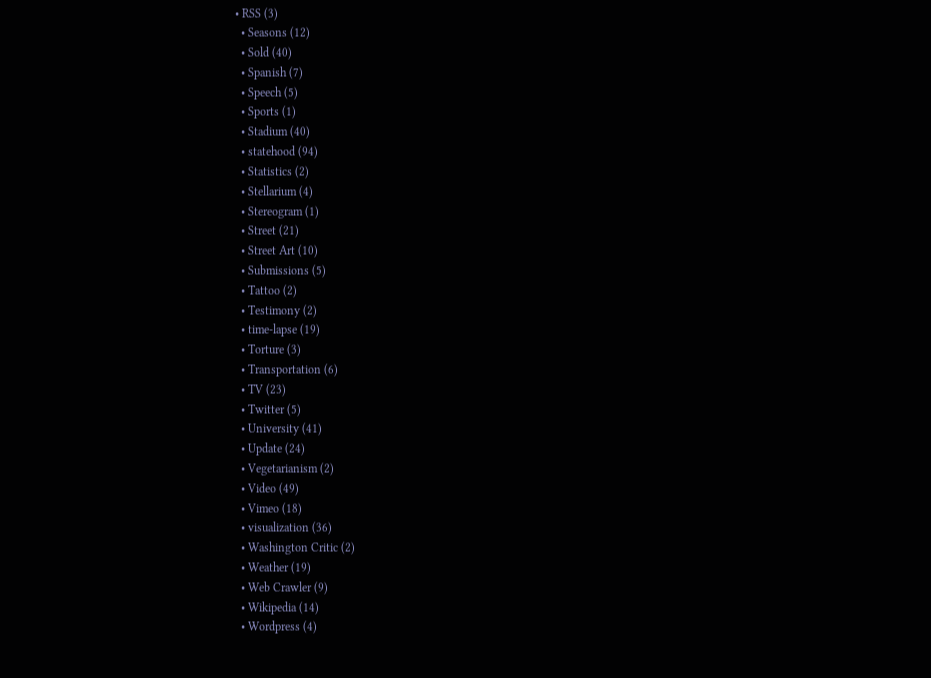• RSS (3)
  • Seasons (12)
  • Sold (40)
  • Spanish (7)
  • Speech (5)
  • Sports (1)
  • Stadium (40)
  • statehood (94)
  • Statistics (2)
  • Stellarium (4)
  • Stereogram (1)
  • Street (21)
  • Street Art (10)
  • Submissions (5)
  • Tattoo (2)
  • Testimony (2)
  • time-lapse (19)
  • Torture (3)
  • Transportation (6)
  • TV (23)
  • Twitter (5)
  • University (41)
  • Update (24)
  • Vegetarianism (2)
  • Video (49)
  • Vimeo (18)
  • visualization (36)
  • Washington Critic (2)
  • Weather (19)
  • Web Crawler (9)
  • Wikipedia (14)
  • Wordpress (4)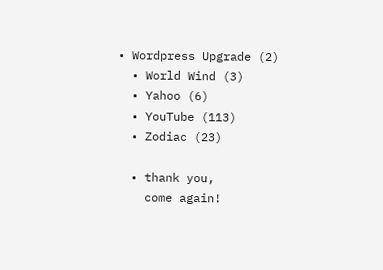• Wordpress Upgrade (2)
  • World Wind (3)
  • Yahoo (6)
  • YouTube (113)
  • Zodiac (23)

  • thank you,
    come again!